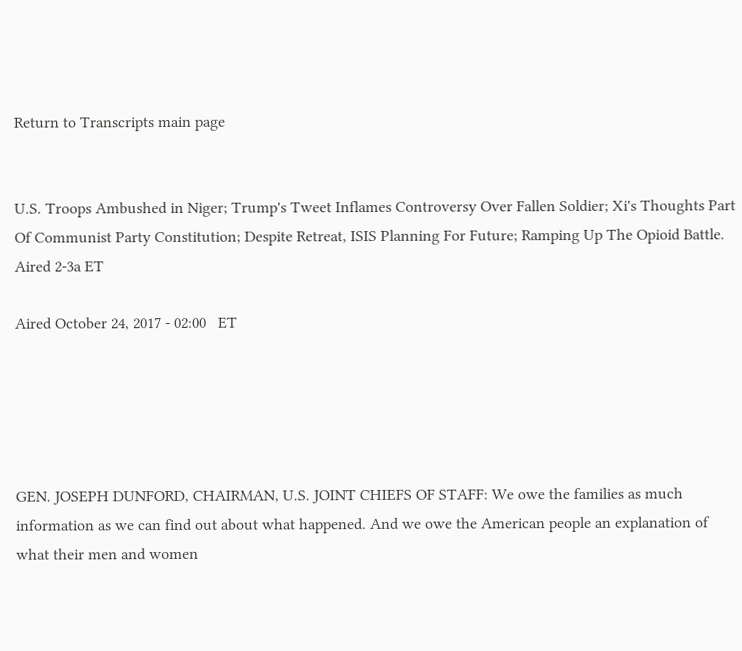Return to Transcripts main page


U.S. Troops Ambushed in Niger; Trump's Tweet Inflames Controversy Over Fallen Soldier; Xi's Thoughts Part Of Communist Party Constitution; Despite Retreat, ISIS Planning For Future; Ramping Up The Opioid Battle. Aired 2-3a ET

Aired October 24, 2017 - 02:00   ET





GEN. JOSEPH DUNFORD, CHAIRMAN, U.S. JOINT CHIEFS OF STAFF: We owe the families as much information as we can find out about what happened. And we owe the American people an explanation of what their men and women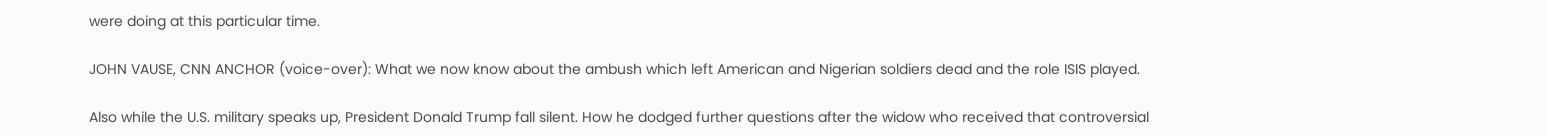were doing at this particular time.

JOHN VAUSE, CNN ANCHOR (voice-over): What we now know about the ambush which left American and Nigerian soldiers dead and the role ISIS played.

Also while the U.S. military speaks up, President Donald Trump fall silent. How he dodged further questions after the widow who received that controversial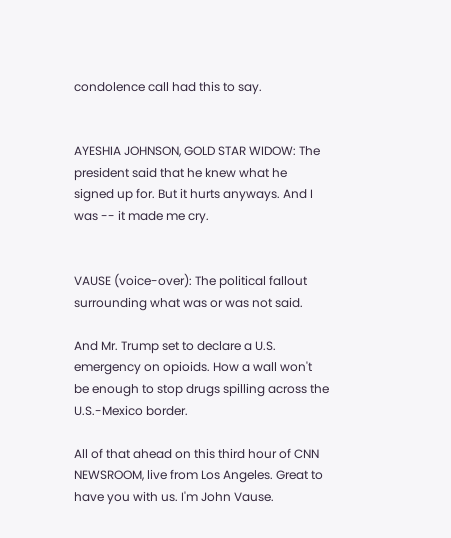condolence call had this to say.


AYESHIA JOHNSON, GOLD STAR WIDOW: The president said that he knew what he signed up for. But it hurts anyways. And I was -- it made me cry.


VAUSE (voice-over): The political fallout surrounding what was or was not said.

And Mr. Trump set to declare a U.S. emergency on opioids. How a wall won't be enough to stop drugs spilling across the U.S.-Mexico border.

All of that ahead on this third hour of CNN NEWSROOM, live from Los Angeles. Great to have you with us. I'm John Vause.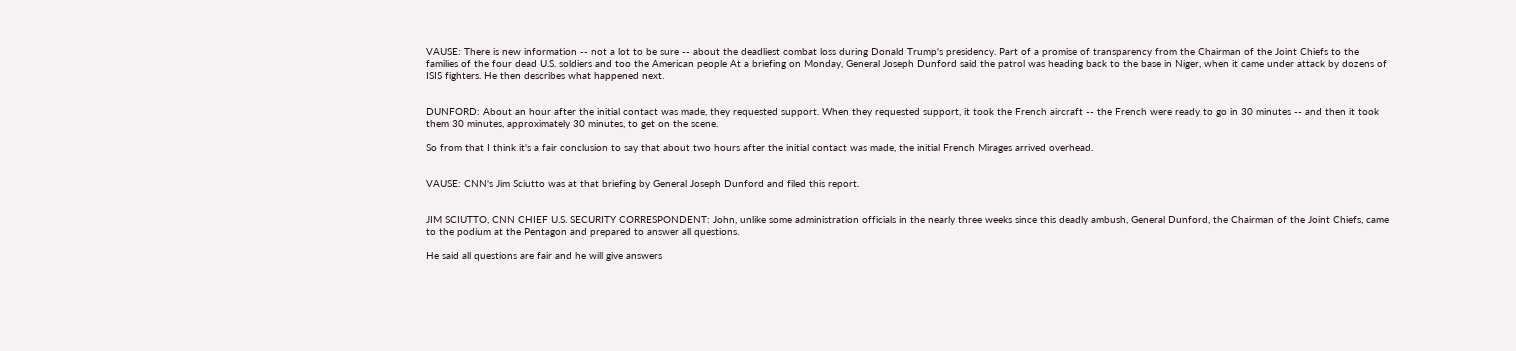VAUSE: There is new information -- not a lot to be sure -- about the deadliest combat loss during Donald Trump's presidency. Part of a promise of transparency from the Chairman of the Joint Chiefs to the families of the four dead U.S. soldiers and too the American people At a briefing on Monday, General Joseph Dunford said the patrol was heading back to the base in Niger, when it came under attack by dozens of ISIS fighters. He then describes what happened next.


DUNFORD: About an hour after the initial contact was made, they requested support. When they requested support, it took the French aircraft -- the French were ready to go in 30 minutes -- and then it took them 30 minutes, approximately 30 minutes, to get on the scene.

So from that I think it's a fair conclusion to say that about two hours after the initial contact was made, the initial French Mirages arrived overhead.


VAUSE: CNN's Jim Sciutto was at that briefing by General Joseph Dunford and filed this report.


JIM SCIUTTO, CNN CHIEF U.S. SECURITY CORRESPONDENT: John, unlike some administration officials in the nearly three weeks since this deadly ambush, General Dunford, the Chairman of the Joint Chiefs, came to the podium at the Pentagon and prepared to answer all questions.

He said all questions are fair and he will give answers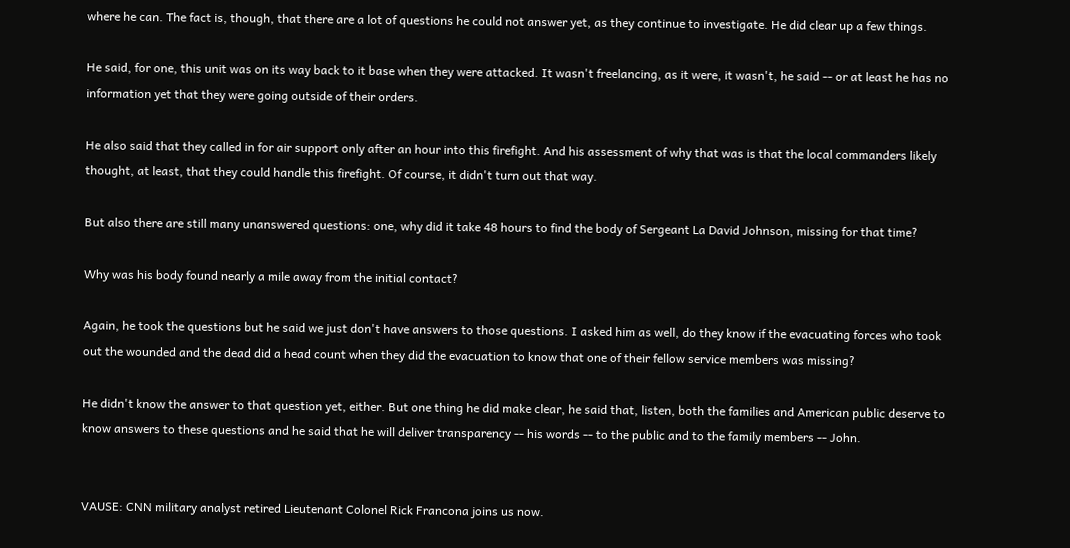where he can. The fact is, though, that there are a lot of questions he could not answer yet, as they continue to investigate. He did clear up a few things.

He said, for one, this unit was on its way back to it base when they were attacked. It wasn't freelancing, as it were, it wasn't, he said -- or at least he has no information yet that they were going outside of their orders.

He also said that they called in for air support only after an hour into this firefight. And his assessment of why that was is that the local commanders likely thought, at least, that they could handle this firefight. Of course, it didn't turn out that way.

But also there are still many unanswered questions: one, why did it take 48 hours to find the body of Sergeant La David Johnson, missing for that time?

Why was his body found nearly a mile away from the initial contact?

Again, he took the questions but he said we just don't have answers to those questions. I asked him as well, do they know if the evacuating forces who took out the wounded and the dead did a head count when they did the evacuation to know that one of their fellow service members was missing?

He didn't know the answer to that question yet, either. But one thing he did make clear, he said that, listen, both the families and American public deserve to know answers to these questions and he said that he will deliver transparency -- his words -- to the public and to the family members -- John.


VAUSE: CNN military analyst retired Lieutenant Colonel Rick Francona joins us now.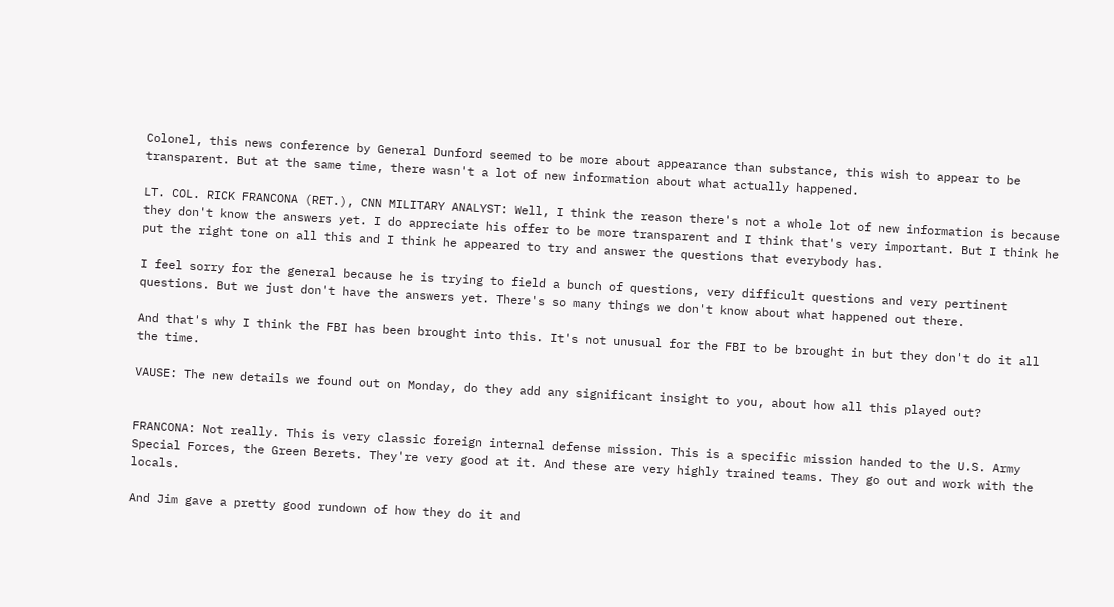Colonel, this news conference by General Dunford seemed to be more about appearance than substance, this wish to appear to be transparent. But at the same time, there wasn't a lot of new information about what actually happened.

LT. COL. RICK FRANCONA (RET.), CNN MILITARY ANALYST: Well, I think the reason there's not a whole lot of new information is because they don't know the answers yet. I do appreciate his offer to be more transparent and I think that's very important. But I think he put the right tone on all this and I think he appeared to try and answer the questions that everybody has.

I feel sorry for the general because he is trying to field a bunch of questions, very difficult questions and very pertinent questions. But we just don't have the answers yet. There's so many things we don't know about what happened out there.

And that's why I think the FBI has been brought into this. It's not unusual for the FBI to be brought in but they don't do it all the time.

VAUSE: The new details we found out on Monday, do they add any significant insight to you, about how all this played out?


FRANCONA: Not really. This is very classic foreign internal defense mission. This is a specific mission handed to the U.S. Army Special Forces, the Green Berets. They're very good at it. And these are very highly trained teams. They go out and work with the locals.

And Jim gave a pretty good rundown of how they do it and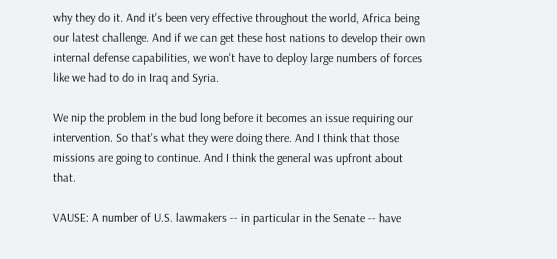why they do it. And it's been very effective throughout the world, Africa being our latest challenge. And if we can get these host nations to develop their own internal defense capabilities, we won't have to deploy large numbers of forces like we had to do in Iraq and Syria.

We nip the problem in the bud long before it becomes an issue requiring our intervention. So that's what they were doing there. And I think that those missions are going to continue. And I think the general was upfront about that.

VAUSE: A number of U.S. lawmakers -- in particular in the Senate -- have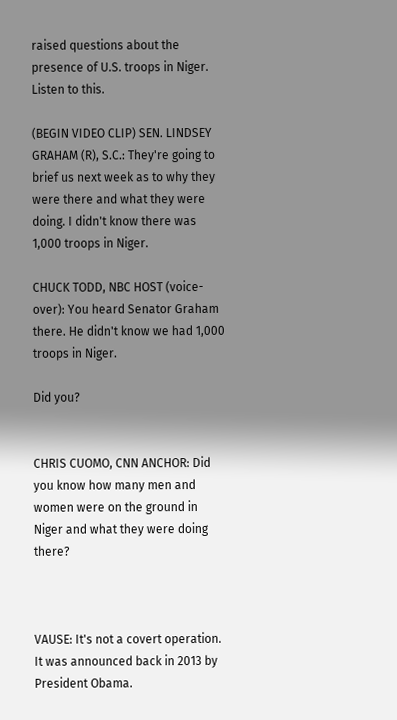raised questions about the presence of U.S. troops in Niger. Listen to this.

(BEGIN VIDEO CLIP) SEN. LINDSEY GRAHAM (R), S.C.: They're going to brief us next week as to why they were there and what they were doing. I didn't know there was 1,000 troops in Niger.

CHUCK TODD, NBC HOST (voice-over): You heard Senator Graham there. He didn't know we had 1,000 troops in Niger.

Did you?


CHRIS CUOMO, CNN ANCHOR: Did you know how many men and women were on the ground in Niger and what they were doing there?



VAUSE: It's not a covert operation. It was announced back in 2013 by President Obama.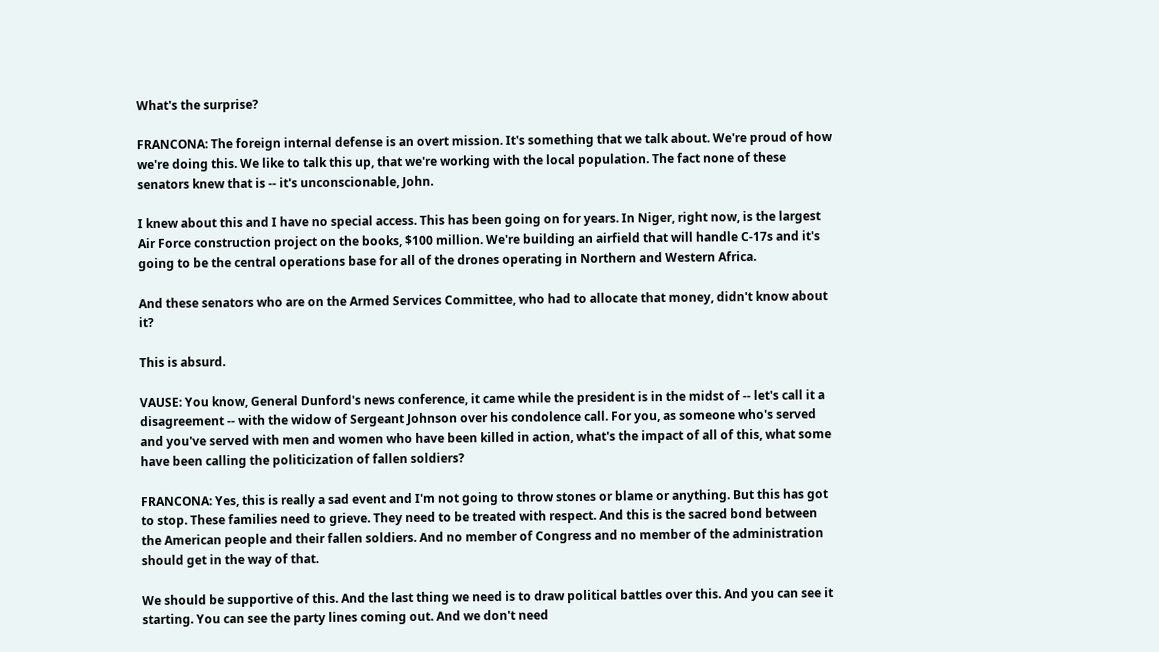What's the surprise?

FRANCONA: The foreign internal defense is an overt mission. It's something that we talk about. We're proud of how we're doing this. We like to talk this up, that we're working with the local population. The fact none of these senators knew that is -- it's unconscionable, John.

I knew about this and I have no special access. This has been going on for years. In Niger, right now, is the largest Air Force construction project on the books, $100 million. We're building an airfield that will handle C-17s and it's going to be the central operations base for all of the drones operating in Northern and Western Africa.

And these senators who are on the Armed Services Committee, who had to allocate that money, didn't know about it?

This is absurd.

VAUSE: You know, General Dunford's news conference, it came while the president is in the midst of -- let's call it a disagreement -- with the widow of Sergeant Johnson over his condolence call. For you, as someone who's served and you've served with men and women who have been killed in action, what's the impact of all of this, what some have been calling the politicization of fallen soldiers?

FRANCONA: Yes, this is really a sad event and I'm not going to throw stones or blame or anything. But this has got to stop. These families need to grieve. They need to be treated with respect. And this is the sacred bond between the American people and their fallen soldiers. And no member of Congress and no member of the administration should get in the way of that.

We should be supportive of this. And the last thing we need is to draw political battles over this. And you can see it starting. You can see the party lines coming out. And we don't need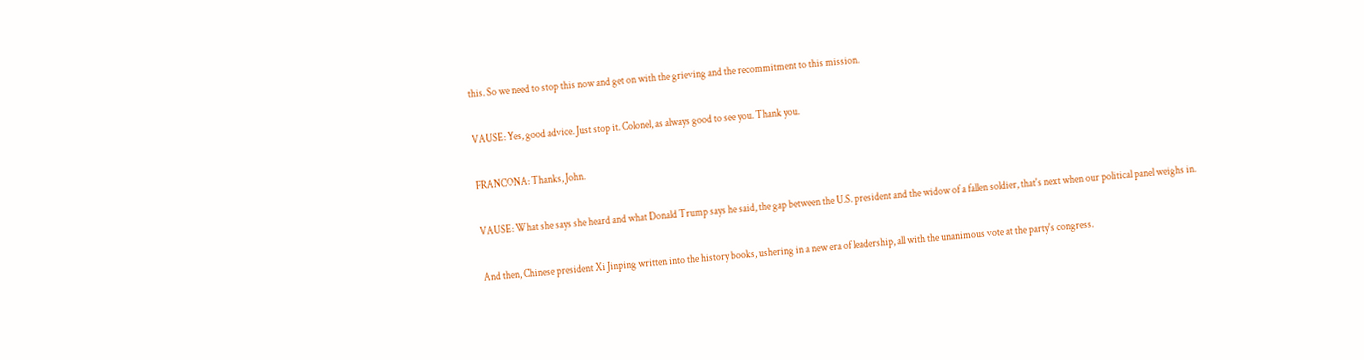this. So we need to stop this now and get on with the grieving and the recommitment to this mission.

VAUSE: Yes, good advice. Just stop it. Colonel, as always good to see you. Thank you.

FRANCONA: Thanks, John.

VAUSE: What she says she heard and what Donald Trump says he said, the gap between the U.S. president and the widow of a fallen soldier, that's next when our political panel weighs in.

And then, Chinese president Xi Jinping written into the history books, ushering in a new era of leadership, all with the unanimous vote at the party's congress.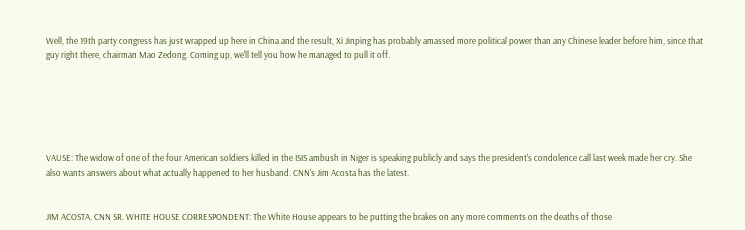Well, the 19th party congress has just wrapped up here in China and the result, Xi Jinping has probably amassed more political power than any Chinese leader before him, since that guy right there, chairman Mao Zedong. Coming up, we'll tell you how he managed to pull it off.






VAUSE: The widow of one of the four American soldiers killed in the ISIS ambush in Niger is speaking publicly and says the president's condolence call last week made her cry. She also wants answers about what actually happened to her husband. CNN's Jim Acosta has the latest.


JIM ACOSTA, CNN SR. WHITE HOUSE CORRESPONDENT: The White House appears to be putting the brakes on any more comments on the deaths of those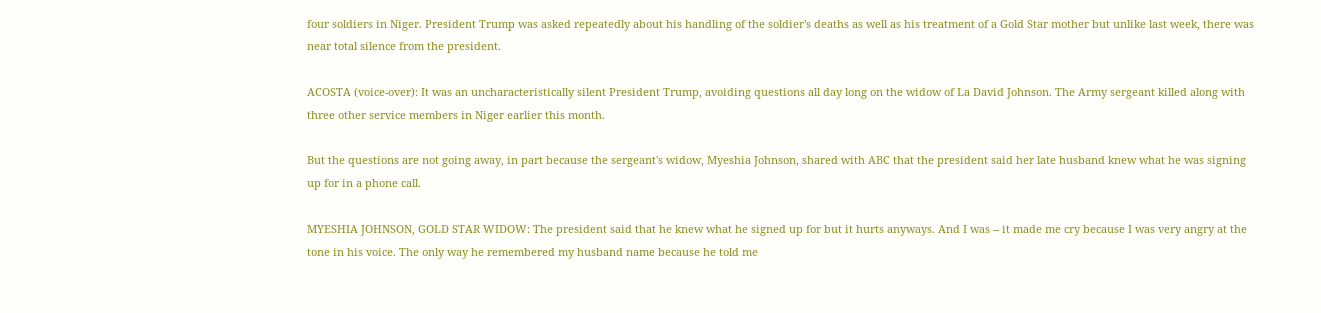four soldiers in Niger. President Trump was asked repeatedly about his handling of the soldier's deaths as well as his treatment of a Gold Star mother but unlike last week, there was near total silence from the president.

ACOSTA (voice-over): It was an uncharacteristically silent President Trump, avoiding questions all day long on the widow of La David Johnson. The Army sergeant killed along with three other service members in Niger earlier this month.

But the questions are not going away, in part because the sergeant's widow, Myeshia Johnson, shared with ABC that the president said her late husband knew what he was signing up for in a phone call.

MYESHIA JOHNSON, GOLD STAR WIDOW: The president said that he knew what he signed up for but it hurts anyways. And I was -- it made me cry because I was very angry at the tone in his voice. The only way he remembered my husband name because he told me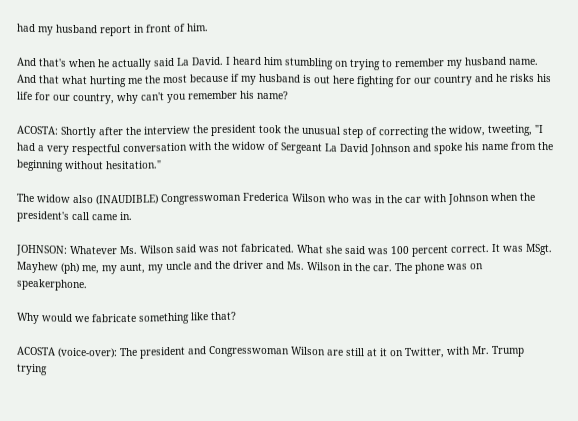had my husband report in front of him.

And that's when he actually said La David. I heard him stumbling on trying to remember my husband name. And that what hurting me the most because if my husband is out here fighting for our country and he risks his life for our country, why can't you remember his name?

ACOSTA: Shortly after the interview the president took the unusual step of correcting the widow, tweeting, "I had a very respectful conversation with the widow of Sergeant La David Johnson and spoke his name from the beginning without hesitation."

The widow also (INAUDIBLE) Congresswoman Frederica Wilson who was in the car with Johnson when the president's call came in.

JOHNSON: Whatever Ms. Wilson said was not fabricated. What she said was 100 percent correct. It was MSgt. Mayhew (ph) me, my aunt, my uncle and the driver and Ms. Wilson in the car. The phone was on speakerphone.

Why would we fabricate something like that?

ACOSTA (voice-over): The president and Congresswoman Wilson are still at it on Twitter, with Mr. Trump trying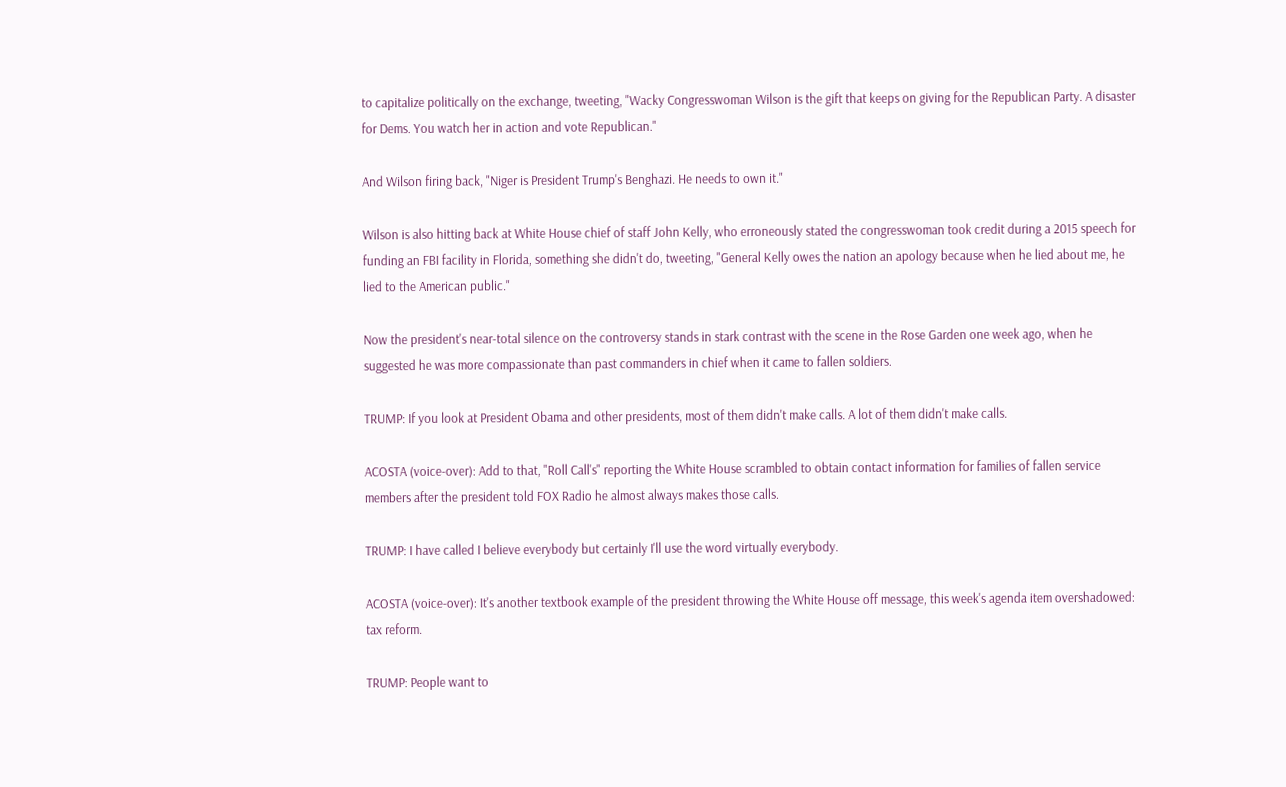to capitalize politically on the exchange, tweeting, "Wacky Congresswoman Wilson is the gift that keeps on giving for the Republican Party. A disaster for Dems. You watch her in action and vote Republican."

And Wilson firing back, "Niger is President Trump's Benghazi. He needs to own it."

Wilson is also hitting back at White House chief of staff John Kelly, who erroneously stated the congresswoman took credit during a 2015 speech for funding an FBI facility in Florida, something she didn't do, tweeting, "General Kelly owes the nation an apology because when he lied about me, he lied to the American public."

Now the president's near-total silence on the controversy stands in stark contrast with the scene in the Rose Garden one week ago, when he suggested he was more compassionate than past commanders in chief when it came to fallen soldiers.

TRUMP: If you look at President Obama and other presidents, most of them didn't make calls. A lot of them didn't make calls.

ACOSTA (voice-over): Add to that, "Roll Call's" reporting the White House scrambled to obtain contact information for families of fallen service members after the president told FOX Radio he almost always makes those calls.

TRUMP: I have called I believe everybody but certainly I'll use the word virtually everybody.

ACOSTA (voice-over): It's another textbook example of the president throwing the White House off message, this week's agenda item overshadowed: tax reform.

TRUMP: People want to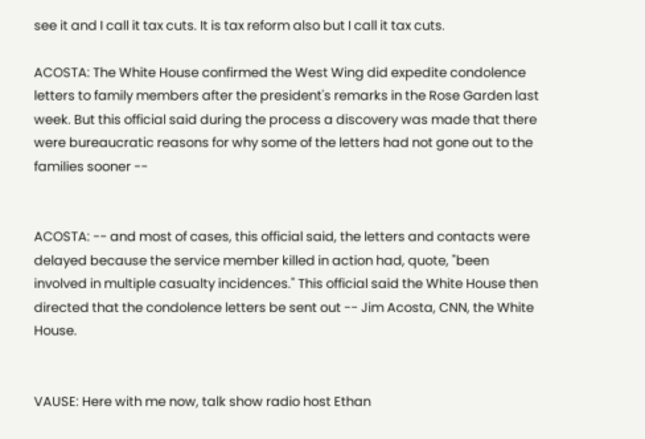see it and I call it tax cuts. It is tax reform also but I call it tax cuts.

ACOSTA: The White House confirmed the West Wing did expedite condolence letters to family members after the president's remarks in the Rose Garden last week. But this official said during the process a discovery was made that there were bureaucratic reasons for why some of the letters had not gone out to the families sooner --


ACOSTA: -- and most of cases, this official said, the letters and contacts were delayed because the service member killed in action had, quote, "been involved in multiple casualty incidences." This official said the White House then directed that the condolence letters be sent out -- Jim Acosta, CNN, the White House.


VAUSE: Here with me now, talk show radio host Ethan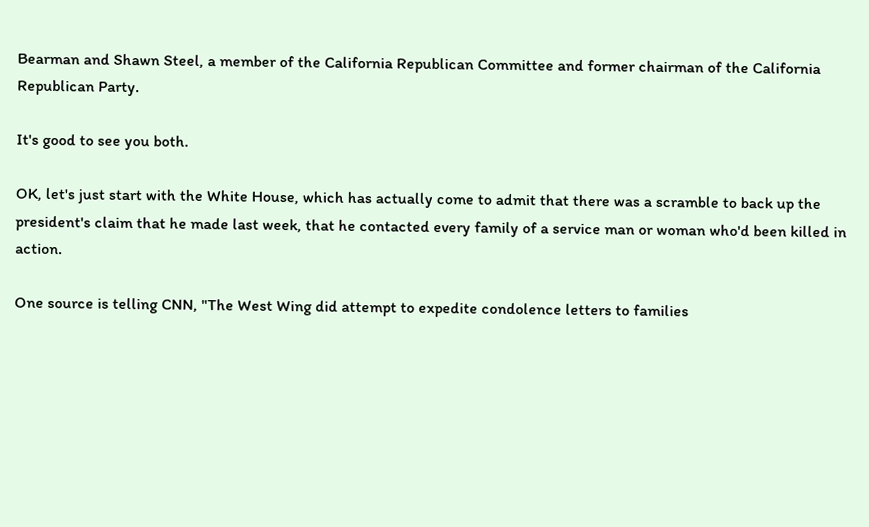Bearman and Shawn Steel, a member of the California Republican Committee and former chairman of the California Republican Party.

It's good to see you both.

OK, let's just start with the White House, which has actually come to admit that there was a scramble to back up the president's claim that he made last week, that he contacted every family of a service man or woman who'd been killed in action.

One source is telling CNN, "The West Wing did attempt to expedite condolence letters to families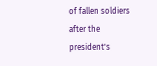of fallen soldiers after the president's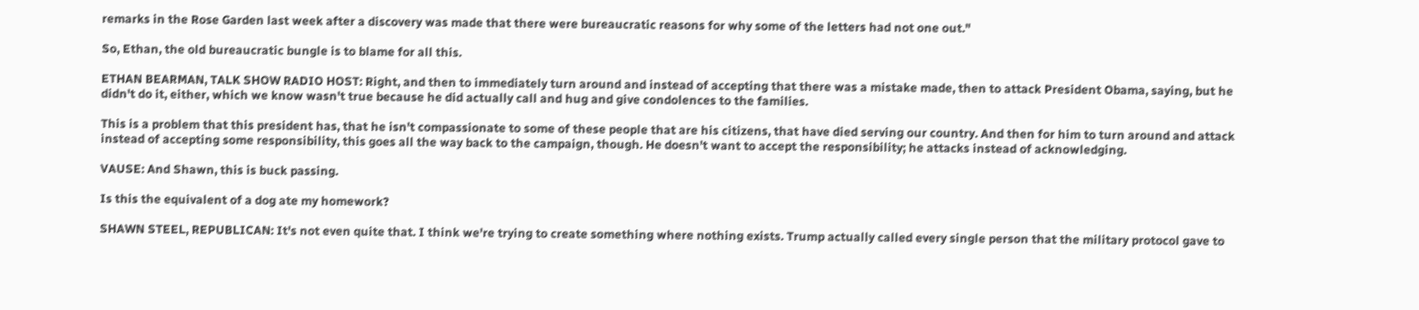remarks in the Rose Garden last week after a discovery was made that there were bureaucratic reasons for why some of the letters had not one out."

So, Ethan, the old bureaucratic bungle is to blame for all this.

ETHAN BEARMAN, TALK SHOW RADIO HOST: Right, and then to immediately turn around and instead of accepting that there was a mistake made, then to attack President Obama, saying, but he didn't do it, either, which we know wasn't true because he did actually call and hug and give condolences to the families.

This is a problem that this president has, that he isn't compassionate to some of these people that are his citizens, that have died serving our country. And then for him to turn around and attack instead of accepting some responsibility, this goes all the way back to the campaign, though. He doesn't want to accept the responsibility; he attacks instead of acknowledging.

VAUSE: And Shawn, this is buck passing.

Is this the equivalent of a dog ate my homework?

SHAWN STEEL, REPUBLICAN: It's not even quite that. I think we're trying to create something where nothing exists. Trump actually called every single person that the military protocol gave to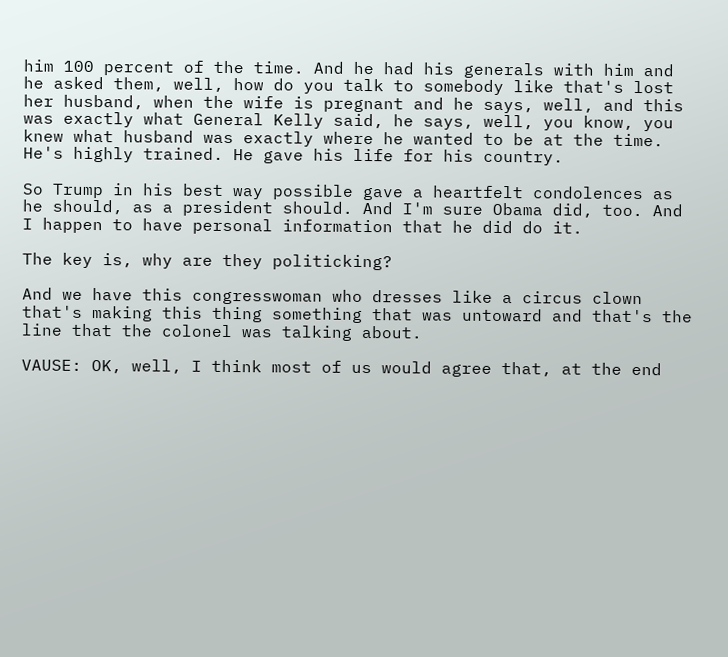him 100 percent of the time. And he had his generals with him and he asked them, well, how do you talk to somebody like that's lost her husband, when the wife is pregnant and he says, well, and this was exactly what General Kelly said, he says, well, you know, you knew what husband was exactly where he wanted to be at the time. He's highly trained. He gave his life for his country.

So Trump in his best way possible gave a heartfelt condolences as he should, as a president should. And I'm sure Obama did, too. And I happen to have personal information that he did do it.

The key is, why are they politicking?

And we have this congresswoman who dresses like a circus clown that's making this thing something that was untoward and that's the line that the colonel was talking about.

VAUSE: OK, well, I think most of us would agree that, at the end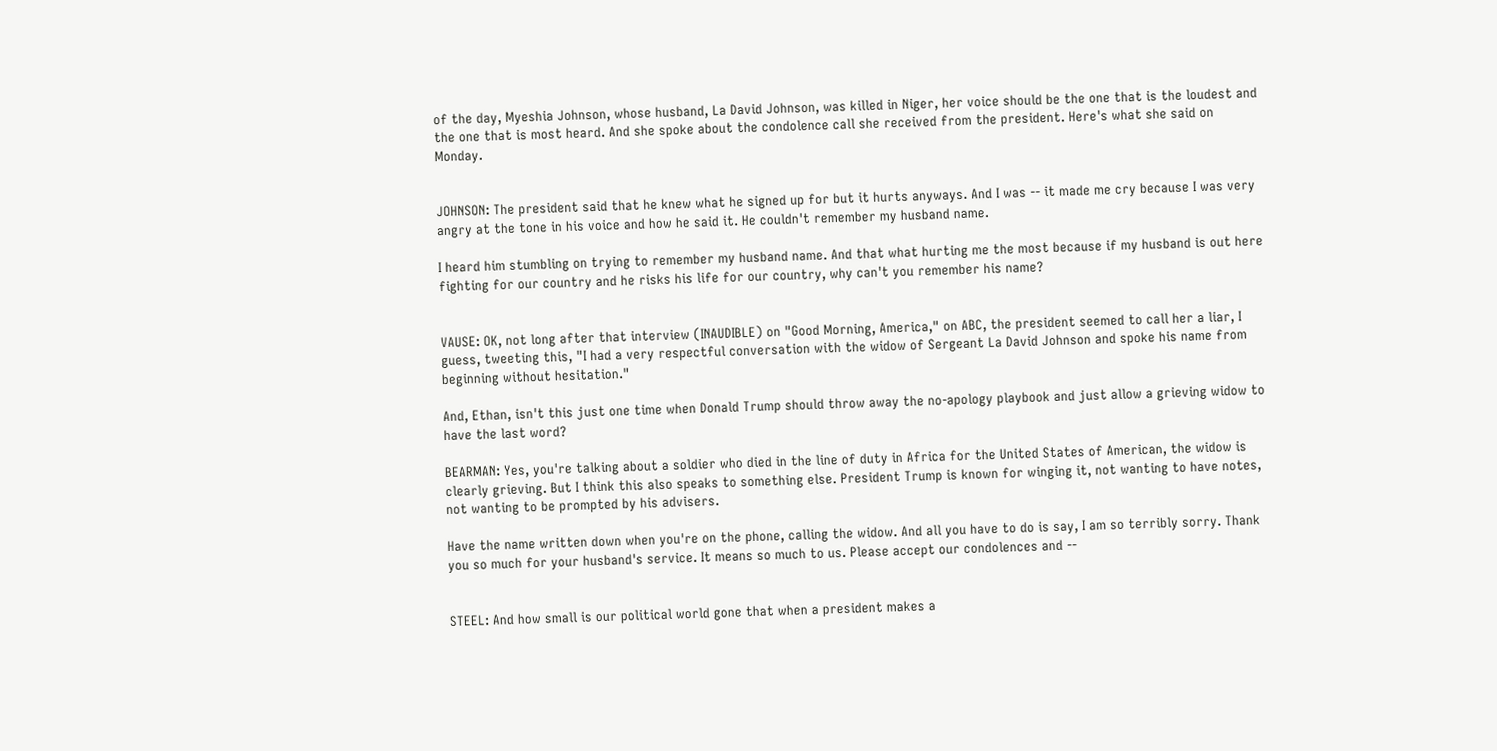of the day, Myeshia Johnson, whose husband, La David Johnson, was killed in Niger, her voice should be the one that is the loudest and the one that is most heard. And she spoke about the condolence call she received from the president. Here's what she said on Monday.


JOHNSON: The president said that he knew what he signed up for but it hurts anyways. And I was -- it made me cry because I was very angry at the tone in his voice and how he said it. He couldn't remember my husband name.

I heard him stumbling on trying to remember my husband name. And that what hurting me the most because if my husband is out here fighting for our country and he risks his life for our country, why can't you remember his name?


VAUSE: OK, not long after that interview (INAUDIBLE) on "Good Morning, America," on ABC, the president seemed to call her a liar, I guess, tweeting this, "I had a very respectful conversation with the widow of Sergeant La David Johnson and spoke his name from beginning without hesitation."

And, Ethan, isn't this just one time when Donald Trump should throw away the no-apology playbook and just allow a grieving widow to have the last word?

BEARMAN: Yes, you're talking about a soldier who died in the line of duty in Africa for the United States of American, the widow is clearly grieving. But I think this also speaks to something else. President Trump is known for winging it, not wanting to have notes, not wanting to be prompted by his advisers.

Have the name written down when you're on the phone, calling the widow. And all you have to do is say, I am so terribly sorry. Thank you so much for your husband's service. It means so much to us. Please accept our condolences and --


STEEL: And how small is our political world gone that when a president makes a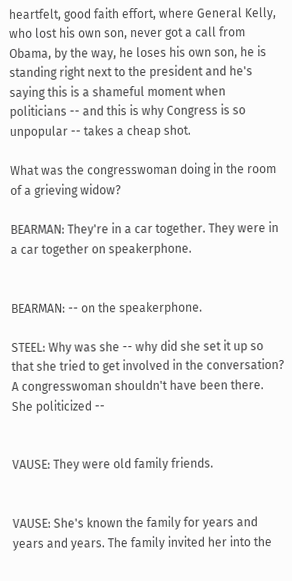heartfelt, good faith effort, where General Kelly, who lost his own son, never got a call from Obama, by the way, he loses his own son, he is standing right next to the president and he's saying this is a shameful moment when politicians -- and this is why Congress is so unpopular -- takes a cheap shot.

What was the congresswoman doing in the room of a grieving widow?

BEARMAN: They're in a car together. They were in a car together on speakerphone.


BEARMAN: -- on the speakerphone.

STEEL: Why was she -- why did she set it up so that she tried to get involved in the conversation? A congresswoman shouldn't have been there. She politicized --


VAUSE: They were old family friends.


VAUSE: She's known the family for years and years and years. The family invited her into the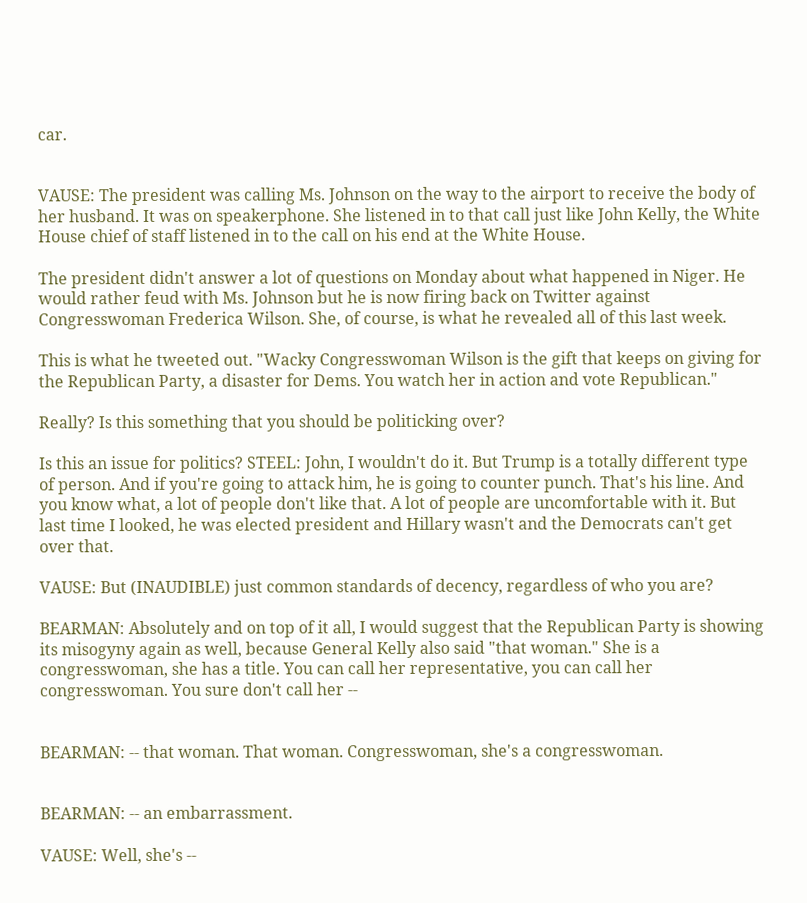car.


VAUSE: The president was calling Ms. Johnson on the way to the airport to receive the body of her husband. It was on speakerphone. She listened in to that call just like John Kelly, the White House chief of staff listened in to the call on his end at the White House.

The president didn't answer a lot of questions on Monday about what happened in Niger. He would rather feud with Ms. Johnson but he is now firing back on Twitter against Congresswoman Frederica Wilson. She, of course, is what he revealed all of this last week.

This is what he tweeted out. "Wacky Congresswoman Wilson is the gift that keeps on giving for the Republican Party, a disaster for Dems. You watch her in action and vote Republican."

Really? Is this something that you should be politicking over?

Is this an issue for politics? STEEL: John, I wouldn't do it. But Trump is a totally different type of person. And if you're going to attack him, he is going to counter punch. That's his line. And you know what, a lot of people don't like that. A lot of people are uncomfortable with it. But last time I looked, he was elected president and Hillary wasn't and the Democrats can't get over that.

VAUSE: But (INAUDIBLE) just common standards of decency, regardless of who you are?

BEARMAN: Absolutely and on top of it all, I would suggest that the Republican Party is showing its misogyny again as well, because General Kelly also said "that woman." She is a congresswoman, she has a title. You can call her representative, you can call her congresswoman. You sure don't call her --


BEARMAN: -- that woman. That woman. Congresswoman, she's a congresswoman.


BEARMAN: -- an embarrassment.

VAUSE: Well, she's --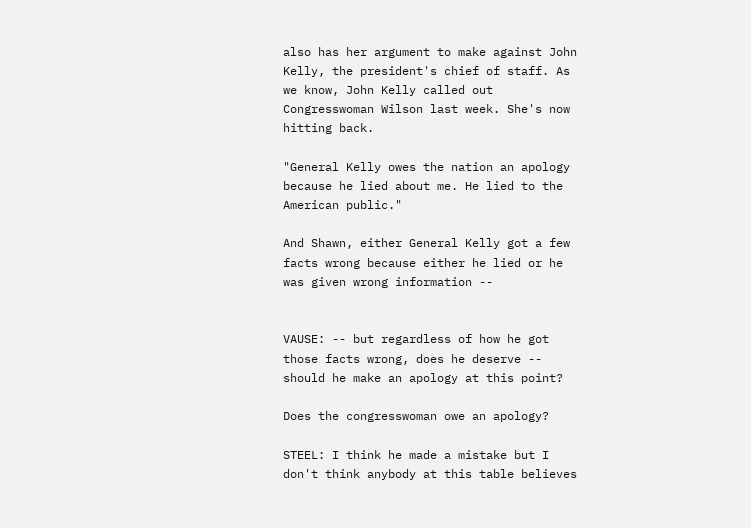also has her argument to make against John Kelly, the president's chief of staff. As we know, John Kelly called out Congresswoman Wilson last week. She's now hitting back.

"General Kelly owes the nation an apology because he lied about me. He lied to the American public."

And Shawn, either General Kelly got a few facts wrong because either he lied or he was given wrong information --


VAUSE: -- but regardless of how he got those facts wrong, does he deserve -- should he make an apology at this point?

Does the congresswoman owe an apology?

STEEL: I think he made a mistake but I don't think anybody at this table believes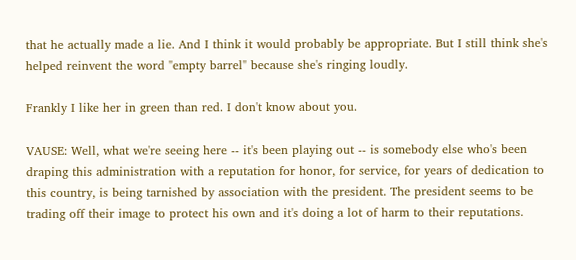that he actually made a lie. And I think it would probably be appropriate. But I still think she's helped reinvent the word "empty barrel" because she's ringing loudly.

Frankly I like her in green than red. I don't know about you.

VAUSE: Well, what we're seeing here -- it's been playing out -- is somebody else who's been draping this administration with a reputation for honor, for service, for years of dedication to this country, is being tarnished by association with the president. The president seems to be trading off their image to protect his own and it's doing a lot of harm to their reputations.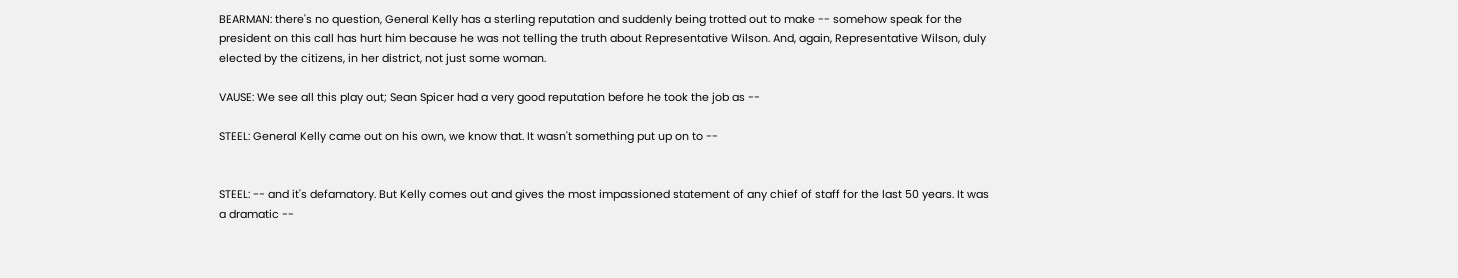BEARMAN: there's no question, General Kelly has a sterling reputation and suddenly being trotted out to make -- somehow speak for the president on this call has hurt him because he was not telling the truth about Representative Wilson. And, again, Representative Wilson, duly elected by the citizens, in her district, not just some woman.

VAUSE: We see all this play out; Sean Spicer had a very good reputation before he took the job as --

STEEL: General Kelly came out on his own, we know that. It wasn't something put up on to --


STEEL: -- and it's defamatory. But Kelly comes out and gives the most impassioned statement of any chief of staff for the last 50 years. It was a dramatic --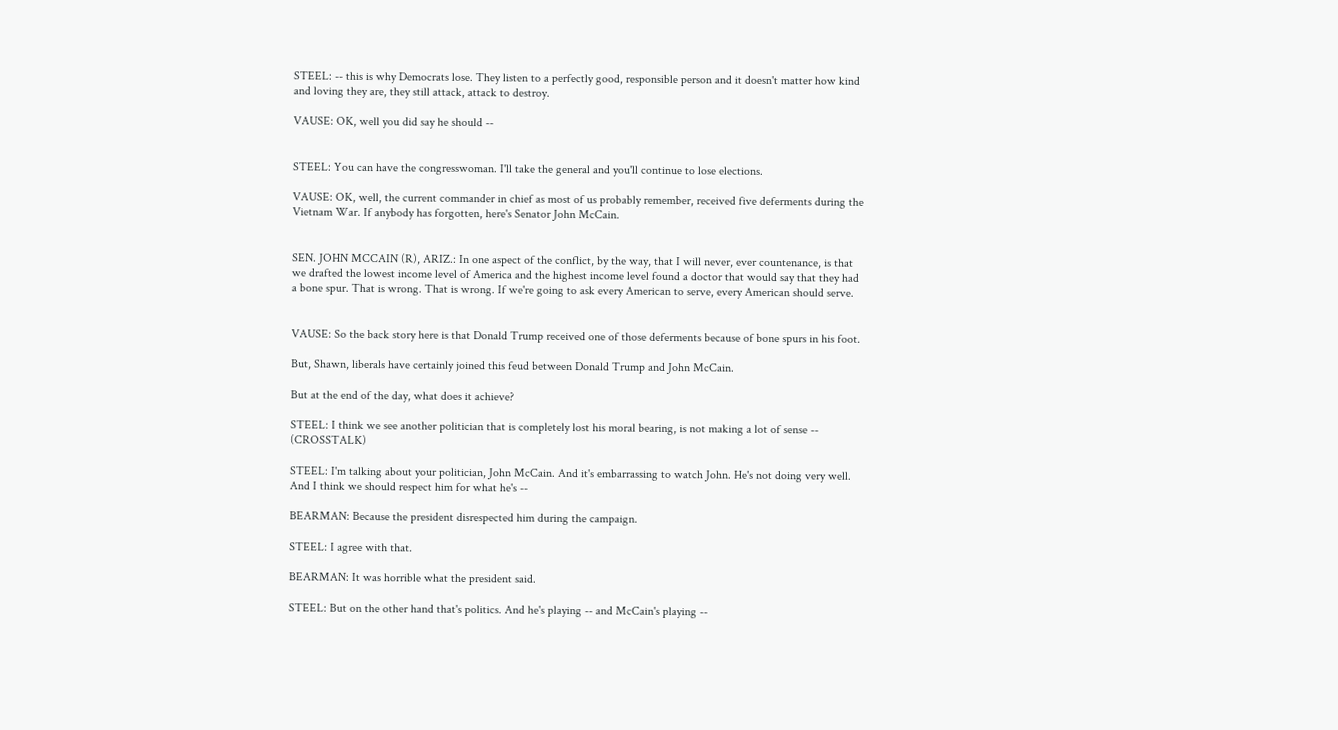STEEL: -- this is why Democrats lose. They listen to a perfectly good, responsible person and it doesn't matter how kind and loving they are, they still attack, attack to destroy.

VAUSE: OK, well you did say he should --


STEEL: You can have the congresswoman. I'll take the general and you'll continue to lose elections.

VAUSE: OK, well, the current commander in chief as most of us probably remember, received five deferments during the Vietnam War. If anybody has forgotten, here's Senator John McCain.


SEN. JOHN MCCAIN (R), ARIZ.: In one aspect of the conflict, by the way, that I will never, ever countenance, is that we drafted the lowest income level of America and the highest income level found a doctor that would say that they had a bone spur. That is wrong. That is wrong. If we're going to ask every American to serve, every American should serve.


VAUSE: So the back story here is that Donald Trump received one of those deferments because of bone spurs in his foot.

But, Shawn, liberals have certainly joined this feud between Donald Trump and John McCain.

But at the end of the day, what does it achieve?

STEEL: I think we see another politician that is completely lost his moral bearing, is not making a lot of sense -- (CROSSTALK)

STEEL: I'm talking about your politician, John McCain. And it's embarrassing to watch John. He's not doing very well. And I think we should respect him for what he's --

BEARMAN: Because the president disrespected him during the campaign.

STEEL: I agree with that.

BEARMAN: It was horrible what the president said.

STEEL: But on the other hand that's politics. And he's playing -- and McCain's playing --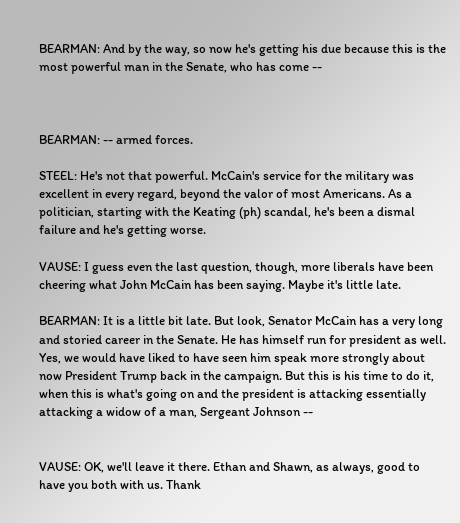BEARMAN: And by the way, so now he's getting his due because this is the most powerful man in the Senate, who has come --



BEARMAN: -- armed forces.

STEEL: He's not that powerful. McCain's service for the military was excellent in every regard, beyond the valor of most Americans. As a politician, starting with the Keating (ph) scandal, he's been a dismal failure and he's getting worse.

VAUSE: I guess even the last question, though, more liberals have been cheering what John McCain has been saying. Maybe it's little late.

BEARMAN: It is a little bit late. But look, Senator McCain has a very long and storied career in the Senate. He has himself run for president as well. Yes, we would have liked to have seen him speak more strongly about now President Trump back in the campaign. But this is his time to do it, when this is what's going on and the president is attacking essentially attacking a widow of a man, Sergeant Johnson --


VAUSE: OK, we'll leave it there. Ethan and Shawn, as always, good to have you both with us. Thank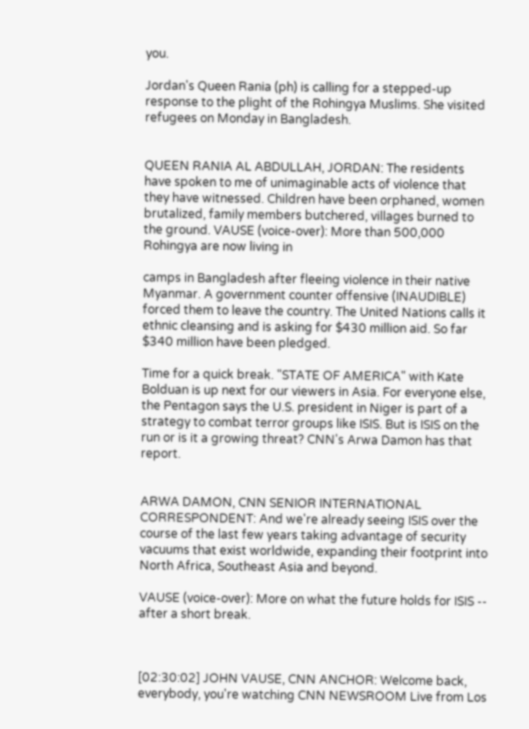you.

Jordan's Queen Rania (ph) is calling for a stepped-up response to the plight of the Rohingya Muslims. She visited refugees on Monday in Bangladesh.


QUEEN RANIA AL ABDULLAH, JORDAN: The residents have spoken to me of unimaginable acts of violence that they have witnessed. Children have been orphaned, women brutalized, family members butchered, villages burned to the ground. VAUSE (voice-over): More than 500,000 Rohingya are now living in

camps in Bangladesh after fleeing violence in their native Myanmar. A government counter offensive (INAUDIBLE) forced them to leave the country. The United Nations calls it ethnic cleansing and is asking for $430 million aid. So far $340 million have been pledged.

Time for a quick break. "STATE OF AMERICA" with Kate Bolduan is up next for our viewers in Asia. For everyone else, the Pentagon says the U.S. president in Niger is part of a strategy to combat terror groups like ISIS. But is ISIS on the run or is it a growing threat? CNN's Arwa Damon has that report.


ARWA DAMON, CNN SENIOR INTERNATIONAL CORRESPONDENT: And we're already seeing ISIS over the course of the last few years taking advantage of security vacuums that exist worldwide, expanding their footprint into North Africa, Southeast Asia and beyond.

VAUSE (voice-over): More on what the future holds for ISIS -- after a short break.



[02:30:02] JOHN VAUSE, CNN ANCHOR: Welcome back, everybody, you're watching CNN NEWSROOM Live from Los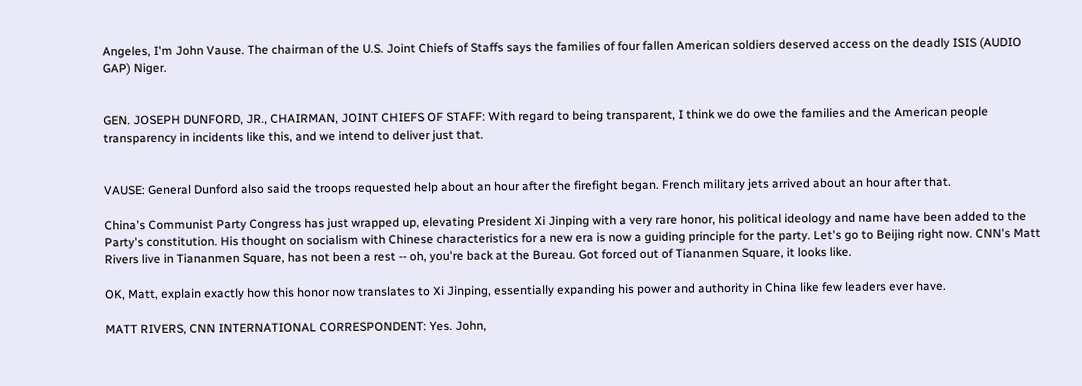Angeles, I'm John Vause. The chairman of the U.S. Joint Chiefs of Staffs says the families of four fallen American soldiers deserved access on the deadly ISIS (AUDIO GAP) Niger.


GEN. JOSEPH DUNFORD, JR., CHAIRMAN, JOINT CHIEFS OF STAFF: With regard to being transparent, I think we do owe the families and the American people transparency in incidents like this, and we intend to deliver just that.


VAUSE: General Dunford also said the troops requested help about an hour after the firefight began. French military jets arrived about an hour after that.

China's Communist Party Congress has just wrapped up, elevating President Xi Jinping with a very rare honor, his political ideology and name have been added to the Party's constitution. His thought on socialism with Chinese characteristics for a new era is now a guiding principle for the party. Let's go to Beijing right now. CNN's Matt Rivers live in Tiananmen Square, has not been a rest -- oh, you're back at the Bureau. Got forced out of Tiananmen Square, it looks like.

OK, Matt, explain exactly how this honor now translates to Xi Jinping, essentially expanding his power and authority in China like few leaders ever have.

MATT RIVERS, CNN INTERNATIONAL CORRESPONDENT: Yes. John,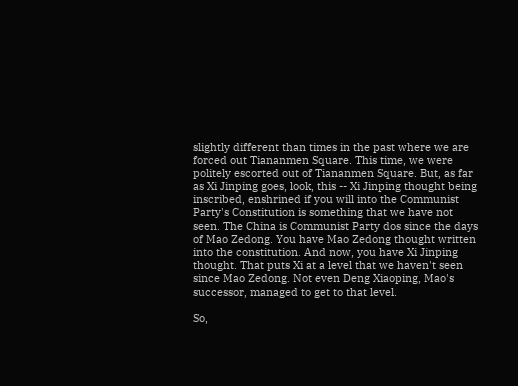slightly different than times in the past where we are forced out Tiananmen Square. This time, we were politely escorted out of Tiananmen Square. But, as far as Xi Jinping goes, look, this -- Xi Jinping thought being inscribed, enshrined if you will into the Communist Party's Constitution is something that we have not seen. The China is Communist Party dos since the days of Mao Zedong. You have Mao Zedong thought written into the constitution. And now, you have Xi Jinping thought. That puts Xi at a level that we haven't seen since Mao Zedong. Not even Deng Xiaoping, Mao's successor, managed to get to that level.

So,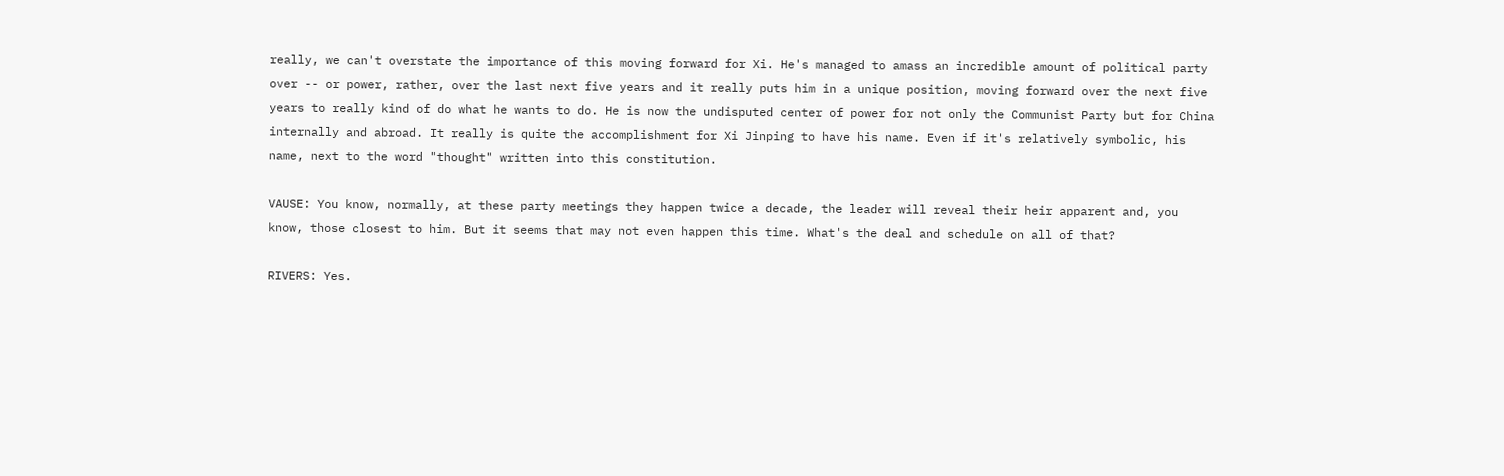really, we can't overstate the importance of this moving forward for Xi. He's managed to amass an incredible amount of political party over -- or power, rather, over the last next five years and it really puts him in a unique position, moving forward over the next five years to really kind of do what he wants to do. He is now the undisputed center of power for not only the Communist Party but for China internally and abroad. It really is quite the accomplishment for Xi Jinping to have his name. Even if it's relatively symbolic, his name, next to the word "thought" written into this constitution.

VAUSE: You know, normally, at these party meetings they happen twice a decade, the leader will reveal their heir apparent and, you know, those closest to him. But it seems that may not even happen this time. What's the deal and schedule on all of that?

RIVERS: Yes.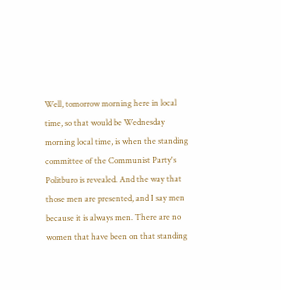Well, tomorrow morning here in local time, so that would be Wednesday morning local time, is when the standing committee of the Communist Party's Politburo is revealed. And the way that those men are presented, and I say men because it is always men. There are no women that have been on that standing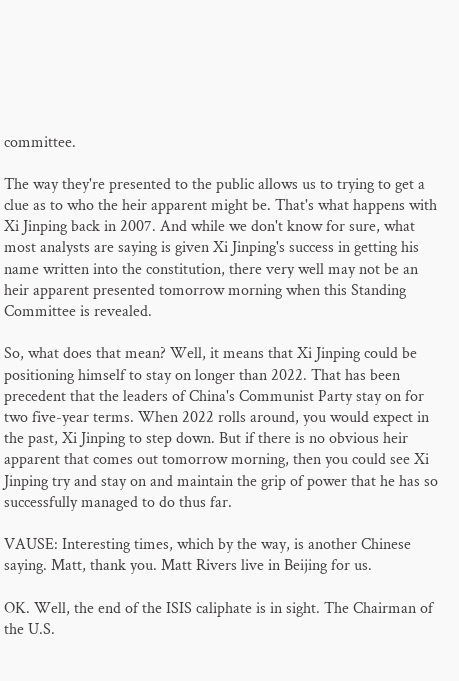committee.

The way they're presented to the public allows us to trying to get a clue as to who the heir apparent might be. That's what happens with Xi Jinping back in 2007. And while we don't know for sure, what most analysts are saying is given Xi Jinping's success in getting his name written into the constitution, there very well may not be an heir apparent presented tomorrow morning when this Standing Committee is revealed.

So, what does that mean? Well, it means that Xi Jinping could be positioning himself to stay on longer than 2022. That has been precedent that the leaders of China's Communist Party stay on for two five-year terms. When 2022 rolls around, you would expect in the past, Xi Jinping to step down. But if there is no obvious heir apparent that comes out tomorrow morning, then you could see Xi Jinping try and stay on and maintain the grip of power that he has so successfully managed to do thus far.

VAUSE: Interesting times, which by the way, is another Chinese saying. Matt, thank you. Matt Rivers live in Beijing for us.

OK. Well, the end of the ISIS caliphate is in sight. The Chairman of the U.S.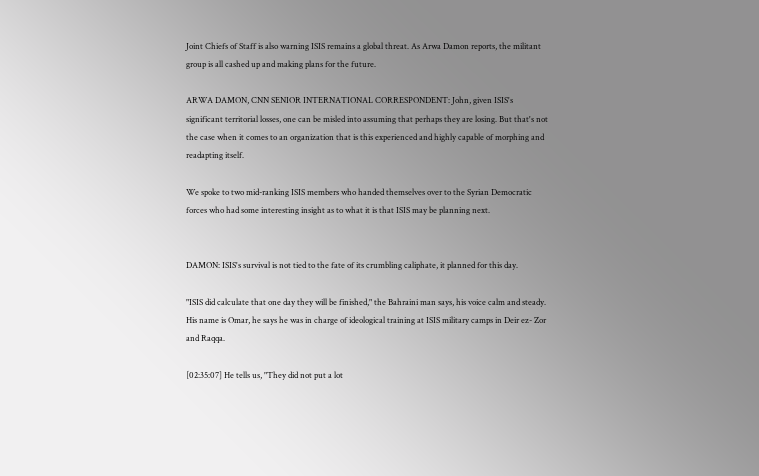Joint Chiefs of Staff is also warning ISIS remains a global threat. As Arwa Damon reports, the militant group is all cashed up and making plans for the future.

ARWA DAMON, CNN SENIOR INTERNATIONAL CORRESPONDENT: John, given ISIS's significant territorial losses, one can be misled into assuming that perhaps they are losing. But that's not the case when it comes to an organization that is this experienced and highly capable of morphing and readapting itself.

We spoke to two mid-ranking ISIS members who handed themselves over to the Syrian Democratic forces who had some interesting insight as to what it is that ISIS may be planning next.


DAMON: ISIS's survival is not tied to the fate of its crumbling caliphate, it planned for this day.

"ISIS did calculate that one day they will be finished," the Bahraini man says, his voice calm and steady. His name is Omar, he says he was in charge of ideological training at ISIS military camps in Deir ez- Zor and Raqqa.

[02:35:07] He tells us, "They did not put a lot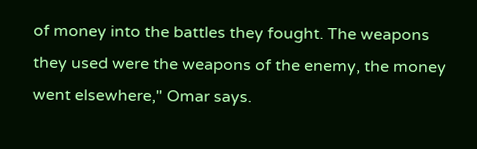of money into the battles they fought. The weapons they used were the weapons of the enemy, the money went elsewhere," Omar says.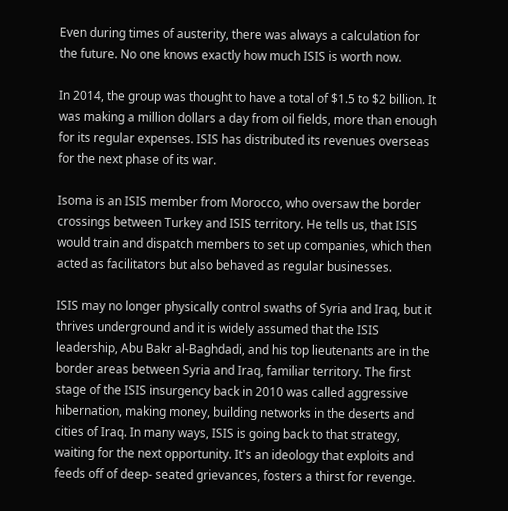Even during times of austerity, there was always a calculation for the future. No one knows exactly how much ISIS is worth now.

In 2014, the group was thought to have a total of $1.5 to $2 billion. It was making a million dollars a day from oil fields, more than enough for its regular expenses. ISIS has distributed its revenues overseas for the next phase of its war.

Isoma is an ISIS member from Morocco, who oversaw the border crossings between Turkey and ISIS territory. He tells us, that ISIS would train and dispatch members to set up companies, which then acted as facilitators but also behaved as regular businesses.

ISIS may no longer physically control swaths of Syria and Iraq, but it thrives underground and it is widely assumed that the ISIS leadership, Abu Bakr al-Baghdadi, and his top lieutenants are in the border areas between Syria and Iraq, familiar territory. The first stage of the ISIS insurgency back in 2010 was called aggressive hibernation, making money, building networks in the deserts and cities of Iraq. In many ways, ISIS is going back to that strategy, waiting for the next opportunity. It's an ideology that exploits and feeds off of deep- seated grievances, fosters a thirst for revenge.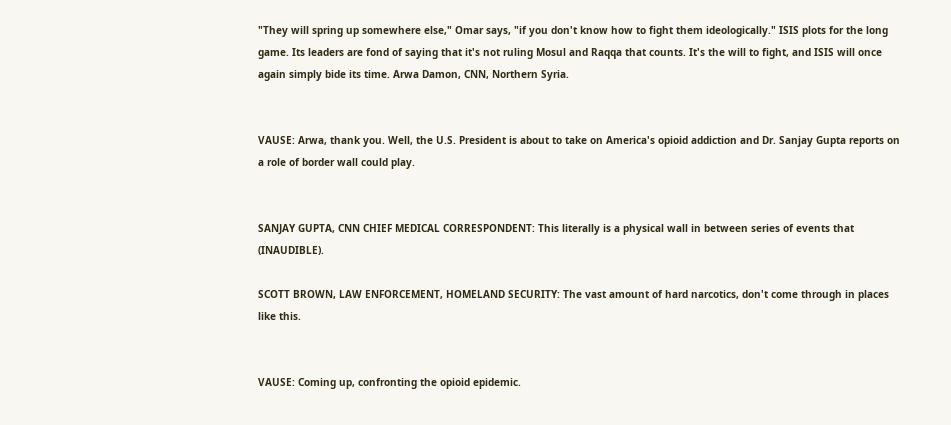"They will spring up somewhere else," Omar says, "if you don't know how to fight them ideologically." ISIS plots for the long game. Its leaders are fond of saying that it's not ruling Mosul and Raqqa that counts. It's the will to fight, and ISIS will once again simply bide its time. Arwa Damon, CNN, Northern Syria.


VAUSE: Arwa, thank you. Well, the U.S. President is about to take on America's opioid addiction and Dr. Sanjay Gupta reports on a role of border wall could play.


SANJAY GUPTA, CNN CHIEF MEDICAL CORRESPONDENT: This literally is a physical wall in between series of events that (INAUDIBLE).

SCOTT BROWN, LAW ENFORCEMENT, HOMELAND SECURITY: The vast amount of hard narcotics, don't come through in places like this.


VAUSE: Coming up, confronting the opioid epidemic.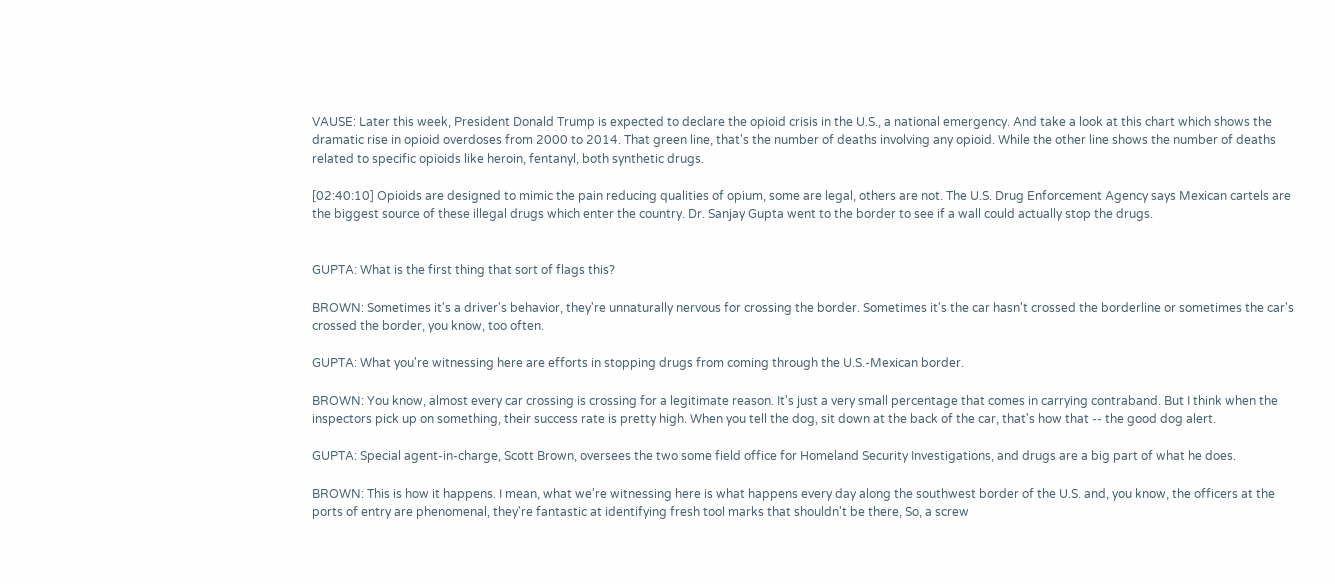VAUSE: Later this week, President Donald Trump is expected to declare the opioid crisis in the U.S., a national emergency. And take a look at this chart which shows the dramatic rise in opioid overdoses from 2000 to 2014. That green line, that's the number of deaths involving any opioid. While the other line shows the number of deaths related to specific opioids like heroin, fentanyl, both synthetic drugs.

[02:40:10] Opioids are designed to mimic the pain reducing qualities of opium, some are legal, others are not. The U.S. Drug Enforcement Agency says Mexican cartels are the biggest source of these illegal drugs which enter the country. Dr. Sanjay Gupta went to the border to see if a wall could actually stop the drugs.


GUPTA: What is the first thing that sort of flags this?

BROWN: Sometimes it's a driver's behavior, they're unnaturally nervous for crossing the border. Sometimes it's the car hasn't crossed the borderline or sometimes the car's crossed the border, you know, too often.

GUPTA: What you're witnessing here are efforts in stopping drugs from coming through the U.S.-Mexican border.

BROWN: You know, almost every car crossing is crossing for a legitimate reason. It's just a very small percentage that comes in carrying contraband. But I think when the inspectors pick up on something, their success rate is pretty high. When you tell the dog, sit down at the back of the car, that's how that -- the good dog alert.

GUPTA: Special agent-in-charge, Scott Brown, oversees the two some field office for Homeland Security Investigations, and drugs are a big part of what he does.

BROWN: This is how it happens. I mean, what we're witnessing here is what happens every day along the southwest border of the U.S. and, you know, the officers at the ports of entry are phenomenal, they're fantastic at identifying fresh tool marks that shouldn't be there, So, a screw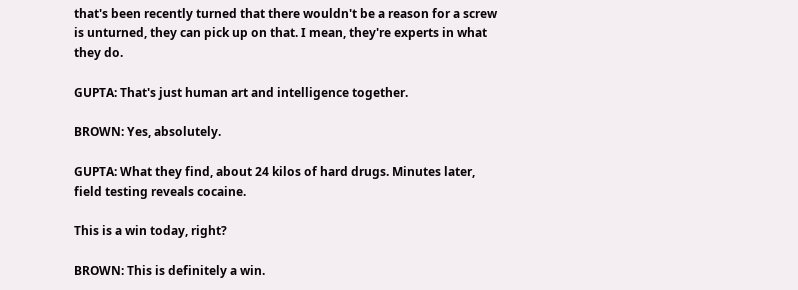that's been recently turned that there wouldn't be a reason for a screw is unturned, they can pick up on that. I mean, they're experts in what they do.

GUPTA: That's just human art and intelligence together.

BROWN: Yes, absolutely.

GUPTA: What they find, about 24 kilos of hard drugs. Minutes later, field testing reveals cocaine.

This is a win today, right?

BROWN: This is definitely a win.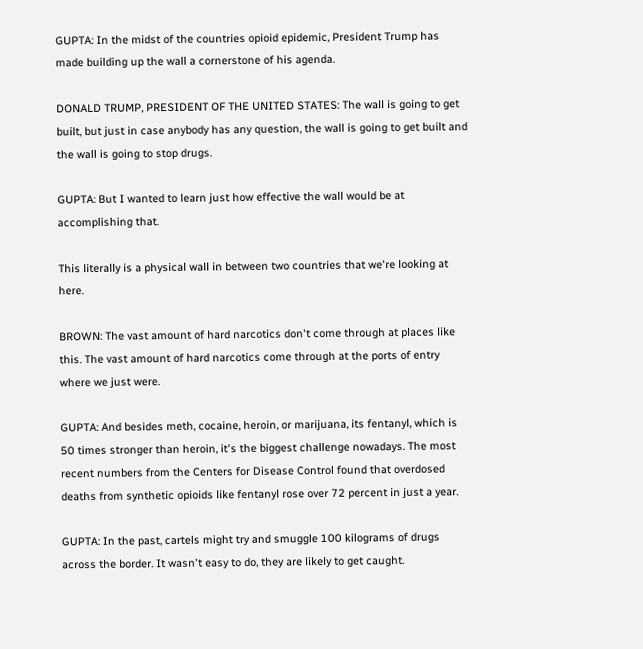GUPTA: In the midst of the countries opioid epidemic, President Trump has made building up the wall a cornerstone of his agenda.

DONALD TRUMP, PRESIDENT OF THE UNITED STATES: The wall is going to get built, but just in case anybody has any question, the wall is going to get built and the wall is going to stop drugs.

GUPTA: But I wanted to learn just how effective the wall would be at accomplishing that.

This literally is a physical wall in between two countries that we're looking at here.

BROWN: The vast amount of hard narcotics don't come through at places like this. The vast amount of hard narcotics come through at the ports of entry where we just were.

GUPTA: And besides meth, cocaine, heroin, or marijuana, its fentanyl, which is 50 times stronger than heroin, it's the biggest challenge nowadays. The most recent numbers from the Centers for Disease Control found that overdosed deaths from synthetic opioids like fentanyl rose over 72 percent in just a year.

GUPTA: In the past, cartels might try and smuggle 100 kilograms of drugs across the border. It wasn't easy to do, they are likely to get caught.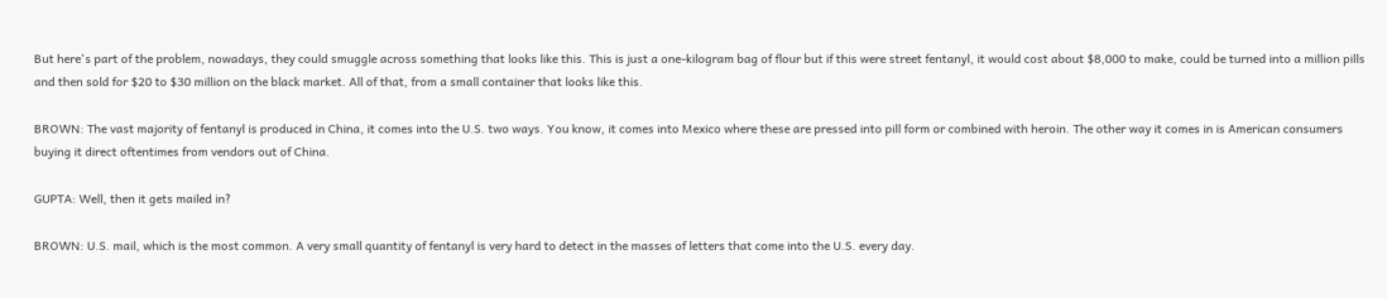But here's part of the problem, nowadays, they could smuggle across something that looks like this. This is just a one-kilogram bag of flour but if this were street fentanyl, it would cost about $8,000 to make, could be turned into a million pills and then sold for $20 to $30 million on the black market. All of that, from a small container that looks like this.

BROWN: The vast majority of fentanyl is produced in China, it comes into the U.S. two ways. You know, it comes into Mexico where these are pressed into pill form or combined with heroin. The other way it comes in is American consumers buying it direct oftentimes from vendors out of China.

GUPTA: Well, then it gets mailed in?

BROWN: U.S. mail, which is the most common. A very small quantity of fentanyl is very hard to detect in the masses of letters that come into the U.S. every day.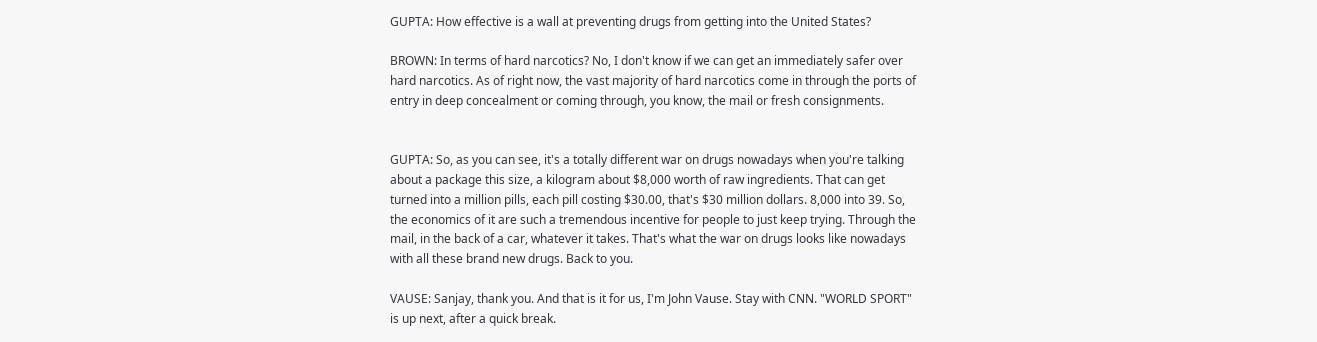GUPTA: How effective is a wall at preventing drugs from getting into the United States?

BROWN: In terms of hard narcotics? No, I don't know if we can get an immediately safer over hard narcotics. As of right now, the vast majority of hard narcotics come in through the ports of entry in deep concealment or coming through, you know, the mail or fresh consignments.


GUPTA: So, as you can see, it's a totally different war on drugs nowadays when you're talking about a package this size, a kilogram about $8,000 worth of raw ingredients. That can get turned into a million pills, each pill costing $30.00, that's $30 million dollars. 8,000 into 39. So, the economics of it are such a tremendous incentive for people to just keep trying. Through the mail, in the back of a car, whatever it takes. That's what the war on drugs looks like nowadays with all these brand new drugs. Back to you.

VAUSE: Sanjay, thank you. And that is it for us, I'm John Vause. Stay with CNN. "WORLD SPORT" is up next, after a quick break.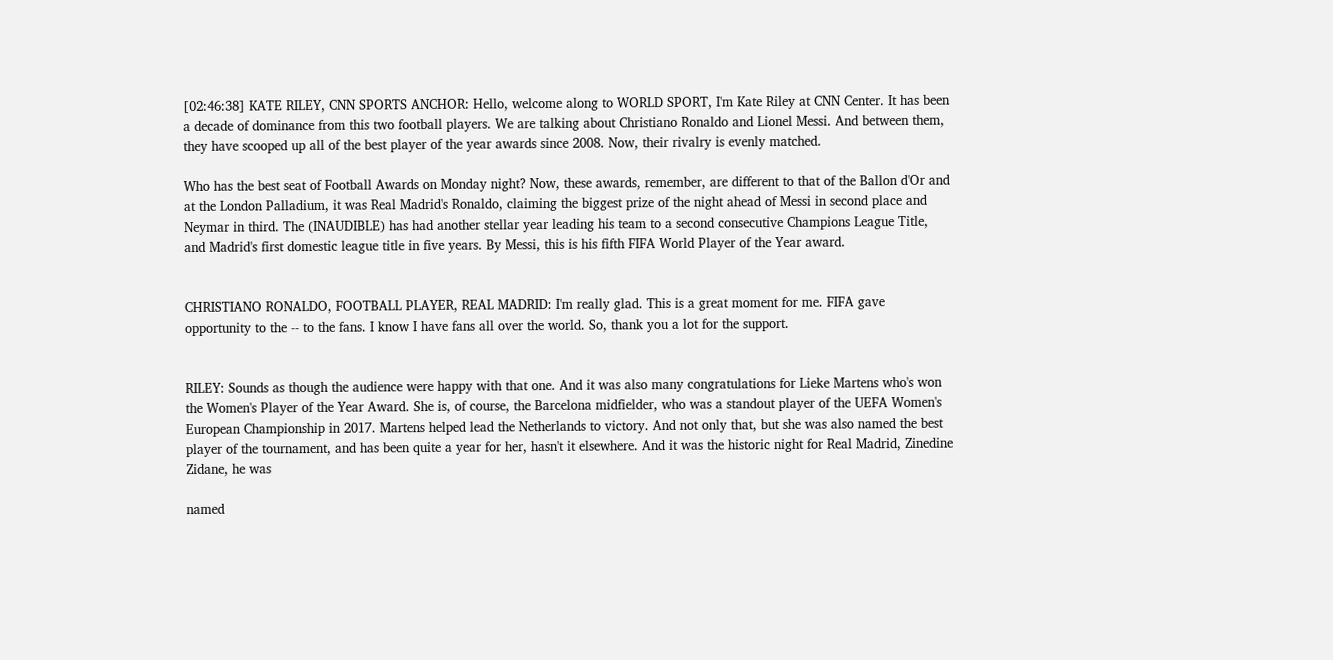[02:46:38] KATE RILEY, CNN SPORTS ANCHOR: Hello, welcome along to WORLD SPORT, I'm Kate Riley at CNN Center. It has been a decade of dominance from this two football players. We are talking about Christiano Ronaldo and Lionel Messi. And between them, they have scooped up all of the best player of the year awards since 2008. Now, their rivalry is evenly matched.

Who has the best seat of Football Awards on Monday night? Now, these awards, remember, are different to that of the Ballon d'Or and at the London Palladium, it was Real Madrid's Ronaldo, claiming the biggest prize of the night ahead of Messi in second place and Neymar in third. The (INAUDIBLE) has had another stellar year leading his team to a second consecutive Champions League Title, and Madrid's first domestic league title in five years. By Messi, this is his fifth FIFA World Player of the Year award.


CHRISTIANO RONALDO, FOOTBALL PLAYER, REAL MADRID: I'm really glad. This is a great moment for me. FIFA gave opportunity to the -- to the fans. I know I have fans all over the world. So, thank you a lot for the support.


RILEY: Sounds as though the audience were happy with that one. And it was also many congratulations for Lieke Martens who's won the Women's Player of the Year Award. She is, of course, the Barcelona midfielder, who was a standout player of the UEFA Women's European Championship in 2017. Martens helped lead the Netherlands to victory. And not only that, but she was also named the best player of the tournament, and has been quite a year for her, hasn't it elsewhere. And it was the historic night for Real Madrid, Zinedine Zidane, he was

named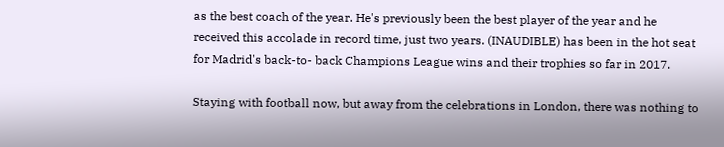as the best coach of the year. He's previously been the best player of the year and he received this accolade in record time, just two years. (INAUDIBLE) has been in the hot seat for Madrid's back-to- back Champions League wins and their trophies so far in 2017.

Staying with football now, but away from the celebrations in London, there was nothing to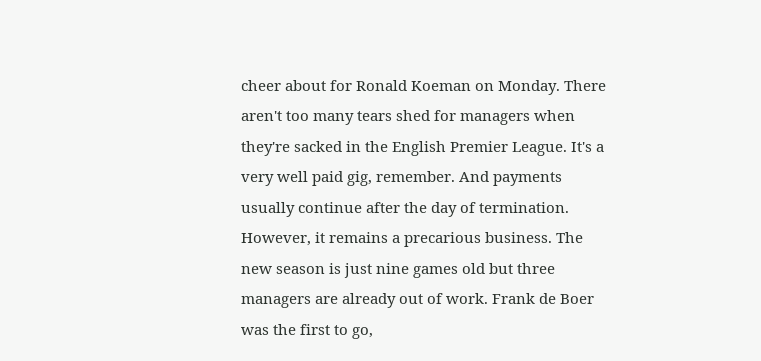cheer about for Ronald Koeman on Monday. There aren't too many tears shed for managers when they're sacked in the English Premier League. It's a very well paid gig, remember. And payments usually continue after the day of termination. However, it remains a precarious business. The new season is just nine games old but three managers are already out of work. Frank de Boer was the first to go,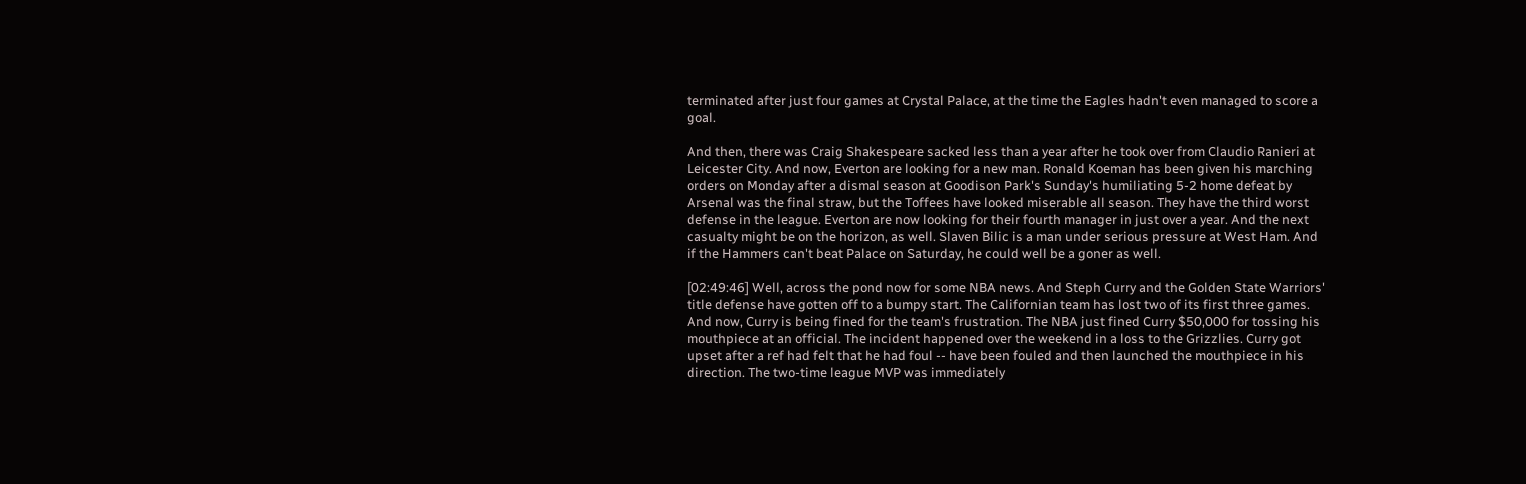terminated after just four games at Crystal Palace, at the time the Eagles hadn't even managed to score a goal.

And then, there was Craig Shakespeare sacked less than a year after he took over from Claudio Ranieri at Leicester City. And now, Everton are looking for a new man. Ronald Koeman has been given his marching orders on Monday after a dismal season at Goodison Park's Sunday's humiliating 5-2 home defeat by Arsenal was the final straw, but the Toffees have looked miserable all season. They have the third worst defense in the league. Everton are now looking for their fourth manager in just over a year. And the next casualty might be on the horizon, as well. Slaven Bilic is a man under serious pressure at West Ham. And if the Hammers can't beat Palace on Saturday, he could well be a goner as well.

[02:49:46] Well, across the pond now for some NBA news. And Steph Curry and the Golden State Warriors' title defense have gotten off to a bumpy start. The Californian team has lost two of its first three games. And now, Curry is being fined for the team's frustration. The NBA just fined Curry $50,000 for tossing his mouthpiece at an official. The incident happened over the weekend in a loss to the Grizzlies. Curry got upset after a ref had felt that he had foul -- have been fouled and then launched the mouthpiece in his direction. The two-time league MVP was immediately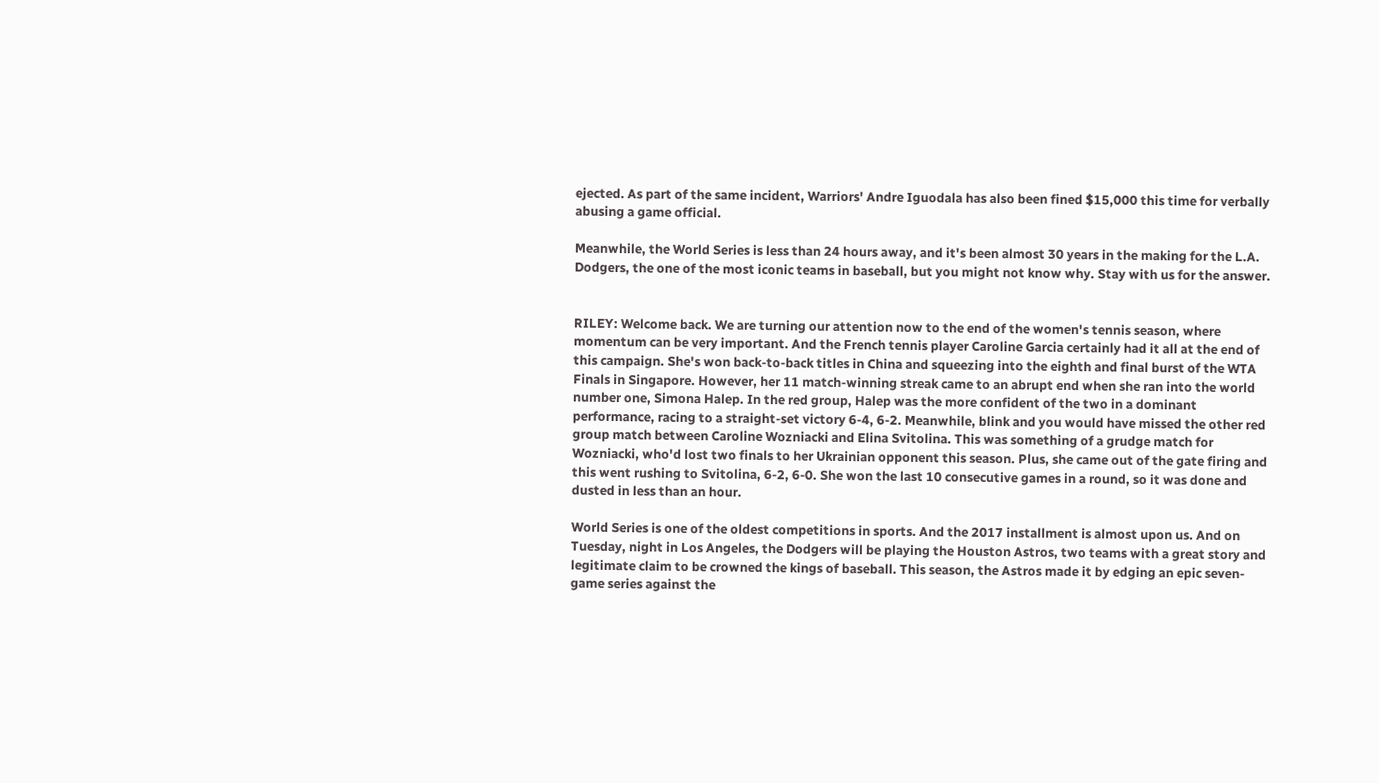ejected. As part of the same incident, Warriors' Andre Iguodala has also been fined $15,000 this time for verbally abusing a game official.

Meanwhile, the World Series is less than 24 hours away, and it's been almost 30 years in the making for the L.A. Dodgers, the one of the most iconic teams in baseball, but you might not know why. Stay with us for the answer.


RILEY: Welcome back. We are turning our attention now to the end of the women's tennis season, where momentum can be very important. And the French tennis player Caroline Garcia certainly had it all at the end of this campaign. She's won back-to-back titles in China and squeezing into the eighth and final burst of the WTA Finals in Singapore. However, her 11 match-winning streak came to an abrupt end when she ran into the world number one, Simona Halep. In the red group, Halep was the more confident of the two in a dominant performance, racing to a straight-set victory 6-4, 6-2. Meanwhile, blink and you would have missed the other red group match between Caroline Wozniacki and Elina Svitolina. This was something of a grudge match for Wozniacki, who'd lost two finals to her Ukrainian opponent this season. Plus, she came out of the gate firing and this went rushing to Svitolina, 6-2, 6-0. She won the last 10 consecutive games in a round, so it was done and dusted in less than an hour.

World Series is one of the oldest competitions in sports. And the 2017 installment is almost upon us. And on Tuesday, night in Los Angeles, the Dodgers will be playing the Houston Astros, two teams with a great story and legitimate claim to be crowned the kings of baseball. This season, the Astros made it by edging an epic seven- game series against the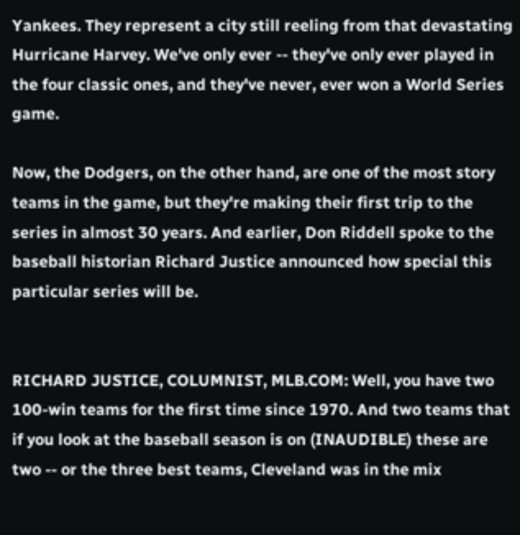Yankees. They represent a city still reeling from that devastating Hurricane Harvey. We've only ever -- they've only ever played in the four classic ones, and they've never, ever won a World Series game.

Now, the Dodgers, on the other hand, are one of the most story teams in the game, but they're making their first trip to the series in almost 30 years. And earlier, Don Riddell spoke to the baseball historian Richard Justice announced how special this particular series will be.


RICHARD JUSTICE, COLUMNIST, MLB.COM: Well, you have two 100-win teams for the first time since 1970. And two teams that if you look at the baseball season is on (INAUDIBLE) these are two -- or the three best teams, Cleveland was in the mix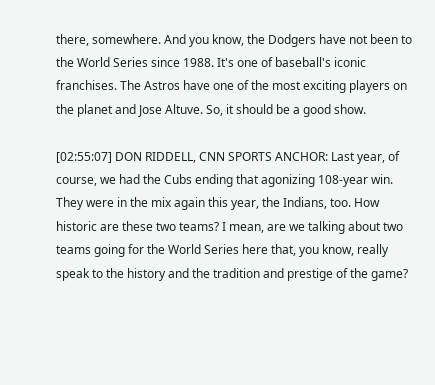there, somewhere. And you know, the Dodgers have not been to the World Series since 1988. It's one of baseball's iconic franchises. The Astros have one of the most exciting players on the planet and Jose Altuve. So, it should be a good show.

[02:55:07] DON RIDDELL, CNN SPORTS ANCHOR: Last year, of course, we had the Cubs ending that agonizing 108-year win. They were in the mix again this year, the Indians, too. How historic are these two teams? I mean, are we talking about two teams going for the World Series here that, you know, really speak to the history and the tradition and prestige of the game?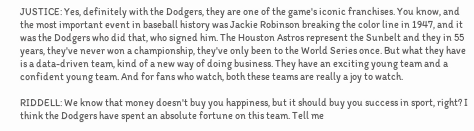JUSTICE: Yes, definitely with the Dodgers, they are one of the game's iconic franchises. You know, and the most important event in baseball history was Jackie Robinson breaking the color line in 1947, and it was the Dodgers who did that, who signed him. The Houston Astros represent the Sunbelt and they in 55 years, they've never won a championship, they've only been to the World Series once. But what they have is a data-driven team, kind of a new way of doing business. They have an exciting young team and a confident young team. And for fans who watch, both these teams are really a joy to watch.

RIDDELL: We know that money doesn't buy you happiness, but it should buy you success in sport, right? I think the Dodgers have spent an absolute fortune on this team. Tell me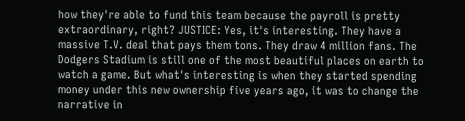how they're able to fund this team because the payroll is pretty extraordinary, right? JUSTICE: Yes, it's interesting. They have a massive T.V. deal that pays them tons. They draw 4 million fans. The Dodgers Stadium is still one of the most beautiful places on earth to watch a game. But what's interesting is when they started spending money under this new ownership five years ago, it was to change the narrative in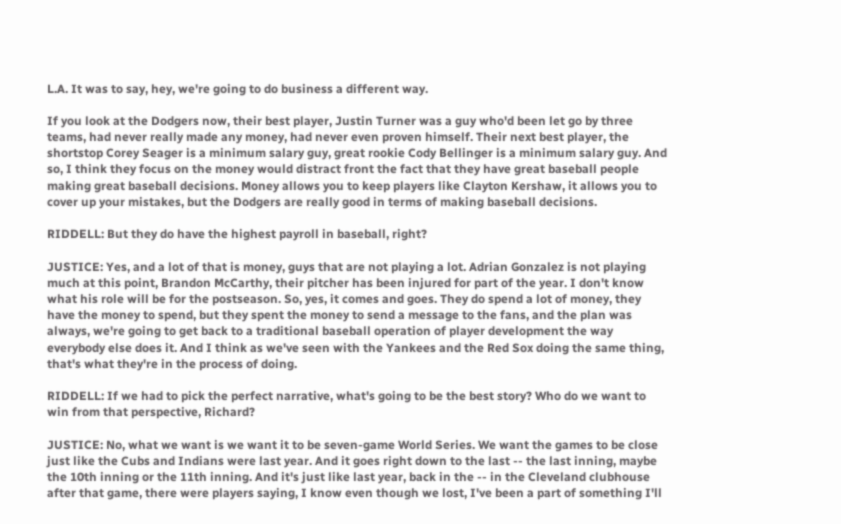L.A. It was to say, hey, we're going to do business a different way.

If you look at the Dodgers now, their best player, Justin Turner was a guy who'd been let go by three teams, had never really made any money, had never even proven himself. Their next best player, the shortstop Corey Seager is a minimum salary guy, great rookie Cody Bellinger is a minimum salary guy. And so, I think they focus on the money would distract front the fact that they have great baseball people making great baseball decisions. Money allows you to keep players like Clayton Kershaw, it allows you to cover up your mistakes, but the Dodgers are really good in terms of making baseball decisions.

RIDDELL: But they do have the highest payroll in baseball, right?

JUSTICE: Yes, and a lot of that is money, guys that are not playing a lot. Adrian Gonzalez is not playing much at this point, Brandon McCarthy, their pitcher has been injured for part of the year. I don't know what his role will be for the postseason. So, yes, it comes and goes. They do spend a lot of money, they have the money to spend, but they spent the money to send a message to the fans, and the plan was always, we're going to get back to a traditional baseball operation of player development the way everybody else does it. And I think as we've seen with the Yankees and the Red Sox doing the same thing, that's what they're in the process of doing.

RIDDELL: If we had to pick the perfect narrative, what's going to be the best story? Who do we want to win from that perspective, Richard?

JUSTICE: No, what we want is we want it to be seven-game World Series. We want the games to be close just like the Cubs and Indians were last year. And it goes right down to the last -- the last inning, maybe the 10th inning or the 11th inning. And it's just like last year, back in the -- in the Cleveland clubhouse after that game, there were players saying, I know even though we lost, I've been a part of something I'll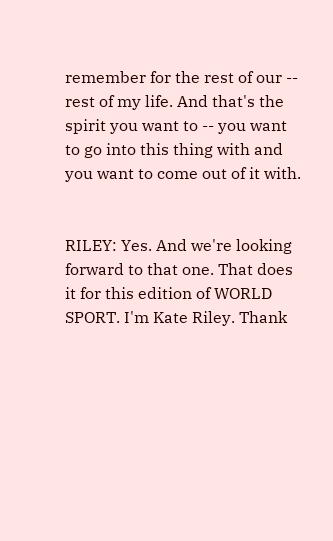remember for the rest of our -- rest of my life. And that's the spirit you want to -- you want to go into this thing with and you want to come out of it with.


RILEY: Yes. And we're looking forward to that one. That does it for this edition of WORLD SPORT. I'm Kate Riley. Thank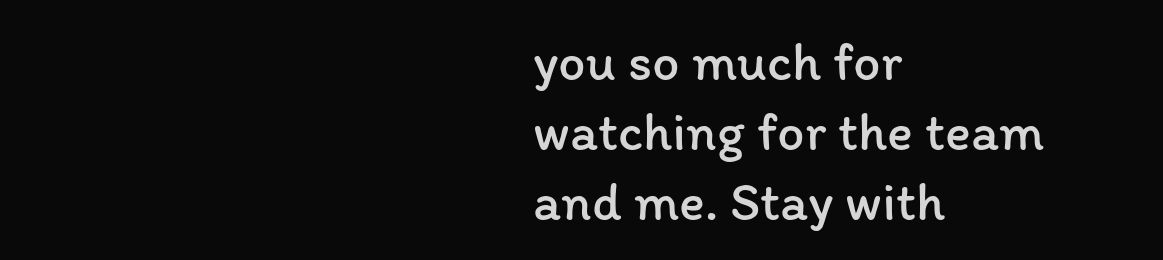you so much for watching for the team and me. Stay with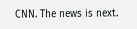CNN. The news is next.